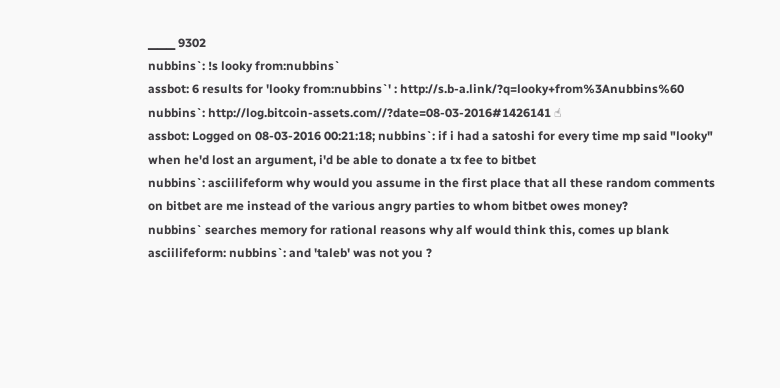▁▁▁ 9302
nubbins`: !s looky from:nubbins`
assbot: 6 results for 'looky from:nubbins`' : http://s.b-a.link/?q=looky+from%3Anubbins%60
nubbins`: http://log.bitcoin-assets.com//?date=08-03-2016#1426141 ☝
assbot: Logged on 08-03-2016 00:21:18; nubbins`: if i had a satoshi for every time mp said "looky" when he'd lost an argument, i'd be able to donate a tx fee to bitbet
nubbins`: asciilifeform why would you assume in the first place that all these random comments on bitbet are me instead of the various angry parties to whom bitbet owes money?
nubbins` searches memory for rational reasons why alf would think this, comes up blank
asciilifeform: nubbins`: and 'taleb' was not you ?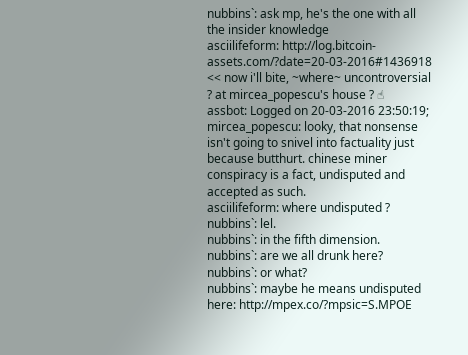nubbins`: ask mp, he's the one with all the insider knowledge
asciilifeform: http://log.bitcoin-assets.com/?date=20-03-2016#1436918 << now i'll bite, ~where~ uncontroversial ? at mircea_popescu's house ? ☝
assbot: Logged on 20-03-2016 23:50:19; mircea_popescu: looky, that nonsense isn't going to snivel into factuality just because butthurt. chinese miner conspiracy is a fact, undisputed and accepted as such.
asciilifeform: where undisputed ?
nubbins`: lel.
nubbins`: in the fifth dimension.
nubbins`: are we all drunk here?
nubbins`: or what?
nubbins`: maybe he means undisputed here: http://mpex.co/?mpsic=S.MPOE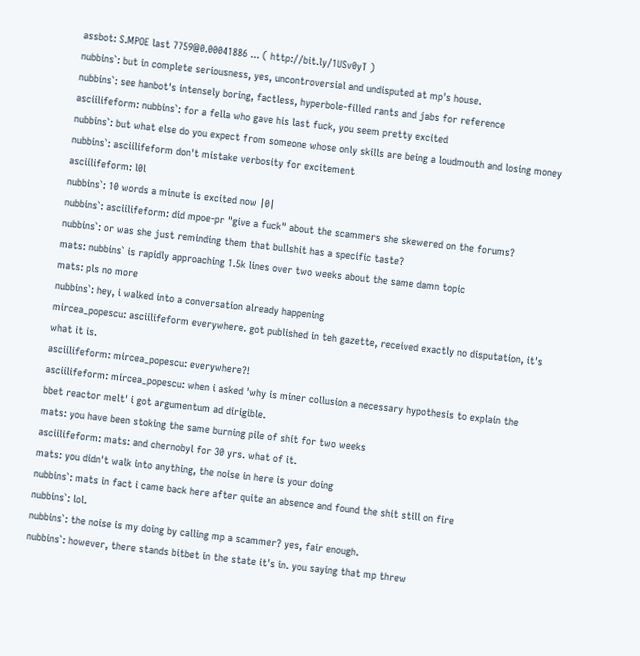assbot: S.MPOE last 7759@0.00041886 ... ( http://bit.ly/1USv0yT )
nubbins`: but in complete seriousness, yes, uncontroversial and undisputed at mp's house.
nubbins`: see hanbot's intensely boring, factless, hyperbole-filled rants and jabs for reference
asciilifeform: nubbins`: for a fella who gave his last fuck, you seem pretty excited
nubbins`: but what else do you expect from someone whose only skills are being a loudmouth and losing money
nubbins`: asciilifeform don't mistake verbosity for excitement
asciilifeform: l0l
nubbins`: 10 words a minute is excited now |0|
nubbins`: asciilifeform: did mpoe-pr "give a fuck" about the scammers she skewered on the forums?
nubbins`: or was she just reminding them that bullshit has a specific taste?
mats: nubbins` is rapidly approaching 1.5k lines over two weeks about the same damn topic
mats: pls no more
nubbins`: hey, i walked into a conversation already happening
mircea_popescu: asciilifeform everywhere. got published in teh gazette, received exactly no disputation, it's what it is.
asciilifeform: mircea_popescu: everywhere?!
asciilifeform: mircea_popescu: when i asked 'why is miner collusion a necessary hypothesis to explain the bbet reactor melt' i got argumentum ad dirigible.
mats: you have been stoking the same burning pile of shit for two weeks
asciilifeform: mats: and chernobyl for 30 yrs. what of it.
mats: you didn't walk into anything, the noise in here is your doing
nubbins`: mats in fact i came back here after quite an absence and found the shit still on fire
nubbins`: lol.
nubbins`: the noise is my doing by calling mp a scammer? yes, fair enough.
nubbins`: however, there stands bitbet in the state it's in. you saying that mp threw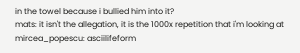in the towel because i bullied him into it?
mats: it isn't the allegation, it is the 1000x repetition that i'm looking at
mircea_popescu: asciilifeform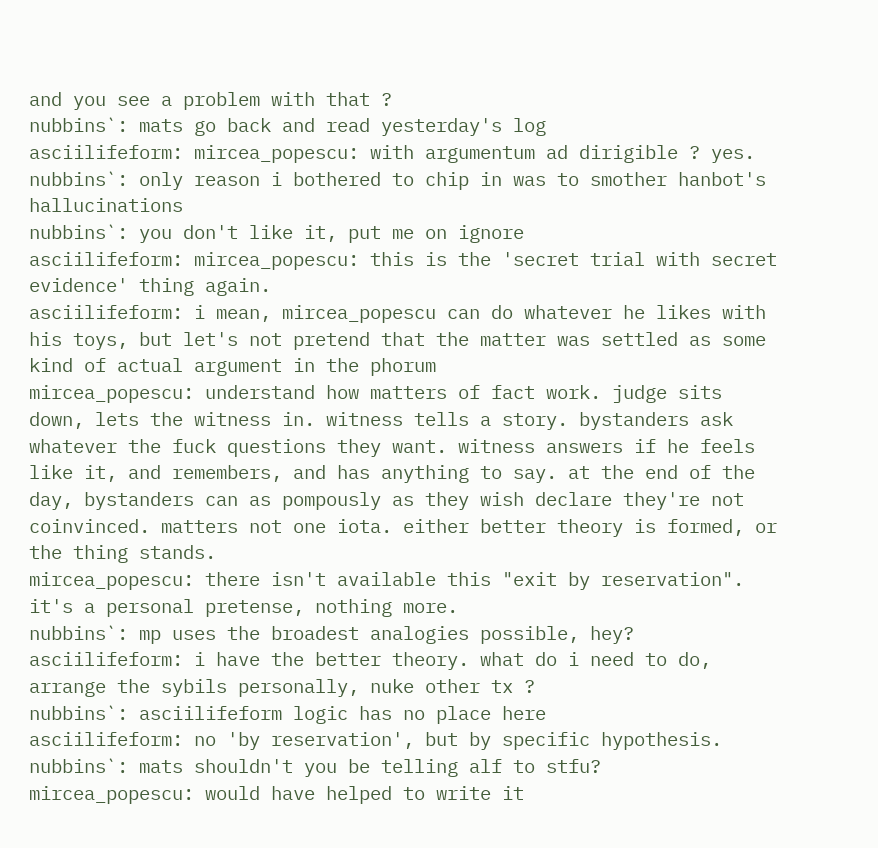and you see a problem with that ?
nubbins`: mats go back and read yesterday's log
asciilifeform: mircea_popescu: with argumentum ad dirigible ? yes.
nubbins`: only reason i bothered to chip in was to smother hanbot's hallucinations
nubbins`: you don't like it, put me on ignore
asciilifeform: mircea_popescu: this is the 'secret trial with secret evidence' thing again.
asciilifeform: i mean, mircea_popescu can do whatever he likes with his toys, but let's not pretend that the matter was settled as some kind of actual argument in the phorum
mircea_popescu: understand how matters of fact work. judge sits down, lets the witness in. witness tells a story. bystanders ask whatever the fuck questions they want. witness answers if he feels like it, and remembers, and has anything to say. at the end of the day, bystanders can as pompously as they wish declare they're not coinvinced. matters not one iota. either better theory is formed, or the thing stands.
mircea_popescu: there isn't available this "exit by reservation". it's a personal pretense, nothing more.
nubbins`: mp uses the broadest analogies possible, hey?
asciilifeform: i have the better theory. what do i need to do, arrange the sybils personally, nuke other tx ?
nubbins`: asciilifeform logic has no place here
asciilifeform: no 'by reservation', but by specific hypothesis.
nubbins`: mats shouldn't you be telling alf to stfu?
mircea_popescu: would have helped to write it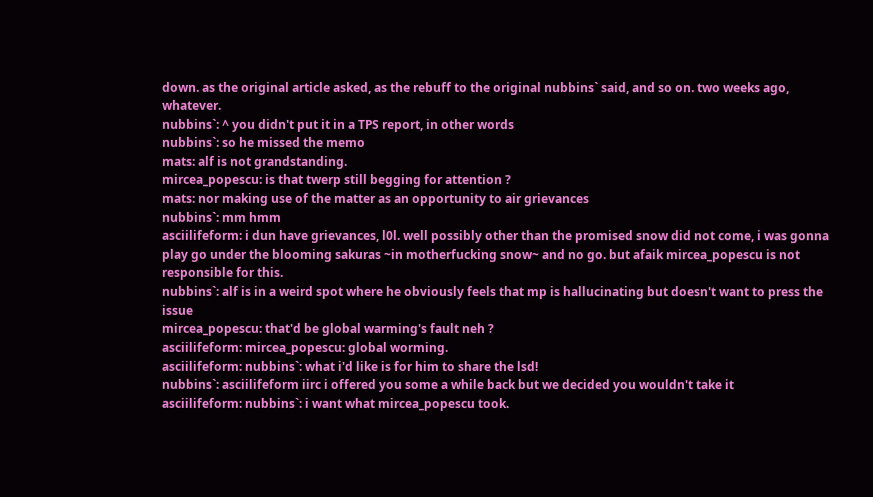down. as the original article asked, as the rebuff to the original nubbins` said, and so on. two weeks ago, whatever.
nubbins`: ^ you didn't put it in a TPS report, in other words
nubbins`: so he missed the memo
mats: alf is not grandstanding.
mircea_popescu: is that twerp still begging for attention ?
mats: nor making use of the matter as an opportunity to air grievances
nubbins`: mm hmm
asciilifeform: i dun have grievances, l0l. well possibly other than the promised snow did not come, i was gonna play go under the blooming sakuras ~in motherfucking snow~ and no go. but afaik mircea_popescu is not responsible for this.
nubbins`: alf is in a weird spot where he obviously feels that mp is hallucinating but doesn't want to press the issue
mircea_popescu: that'd be global warming's fault neh ?
asciilifeform: mircea_popescu: global worming.
asciilifeform: nubbins`: what i'd like is for him to share the lsd!
nubbins`: asciilifeform iirc i offered you some a while back but we decided you wouldn't take it
asciilifeform: nubbins`: i want what mircea_popescu took.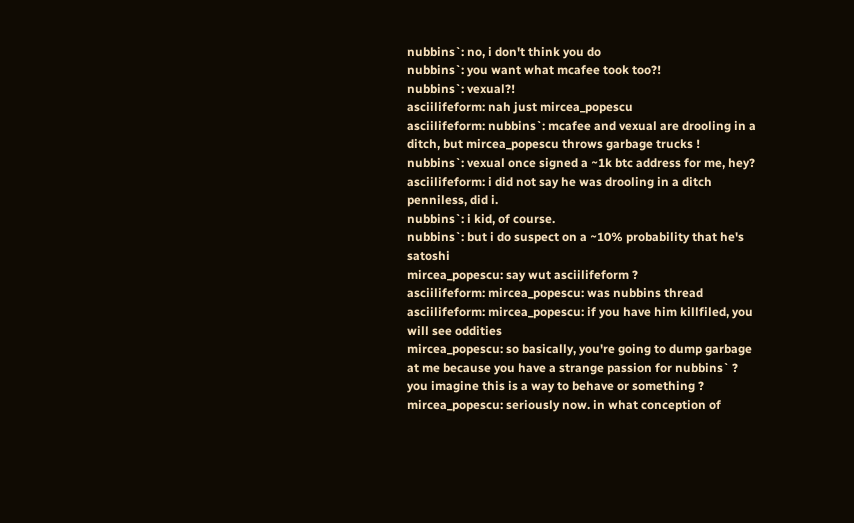nubbins`: no, i don't think you do
nubbins`: you want what mcafee took too?!
nubbins`: vexual?!
asciilifeform: nah just mircea_popescu
asciilifeform: nubbins`: mcafee and vexual are drooling in a ditch, but mircea_popescu throws garbage trucks !
nubbins`: vexual once signed a ~1k btc address for me, hey?
asciilifeform: i did not say he was drooling in a ditch penniless, did i.
nubbins`: i kid, of course.
nubbins`: but i do suspect on a ~10% probability that he's satoshi
mircea_popescu: say wut asciilifeform ?
asciilifeform: mircea_popescu: was nubbins thread
asciilifeform: mircea_popescu: if you have him killfiled, you will see oddities
mircea_popescu: so basically, you're going to dump garbage at me because you have a strange passion for nubbins` ? you imagine this is a way to behave or something ?
mircea_popescu: seriously now. in what conception of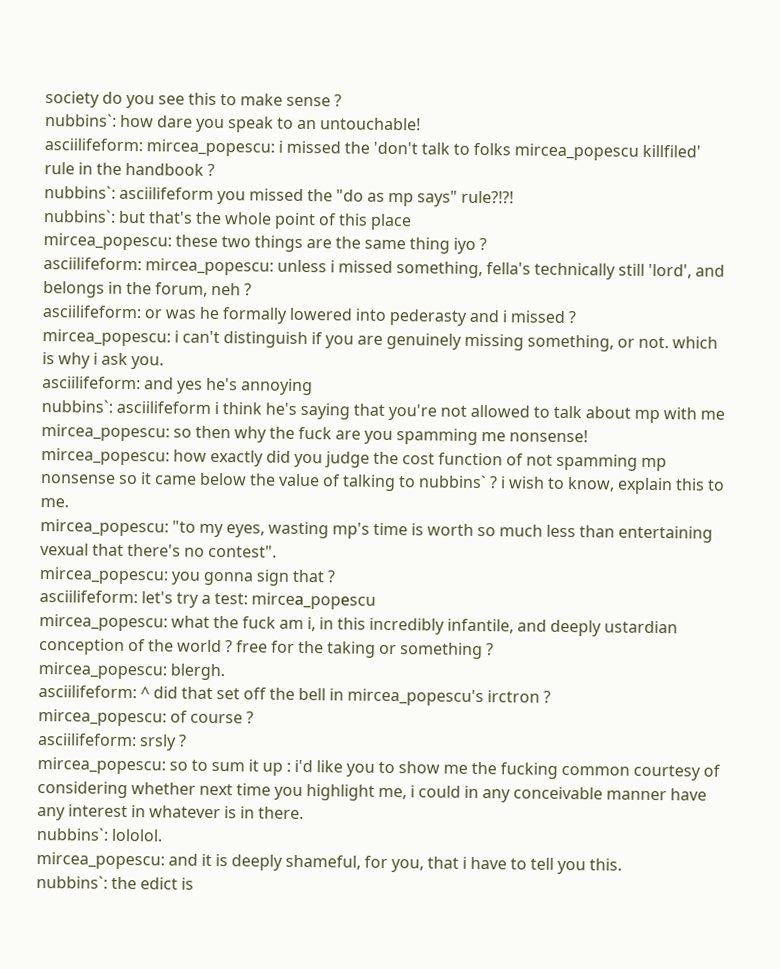society do you see this to make sense ?
nubbins`: how dare you speak to an untouchable!
asciilifeform: mircea_popescu: i missed the 'don't talk to folks mircea_popescu killfiled' rule in the handbook ?
nubbins`: asciilifeform you missed the "do as mp says" rule?!?!
nubbins`: but that's the whole point of this place
mircea_popescu: these two things are the same thing iyo ?
asciilifeform: mircea_popescu: unless i missed something, fella's technically still 'lord', and belongs in the forum, neh ?
asciilifeform: or was he formally lowered into pederasty and i missed ?
mircea_popescu: i can't distinguish if you are genuinely missing something, or not. which is why i ask you.
asciilifeform: and yes he's annoying
nubbins`: asciilifeform i think he's saying that you're not allowed to talk about mp with me
mircea_popescu: so then why the fuck are you spamming me nonsense!
mircea_popescu: how exactly did you judge the cost function of not spamming mp nonsense so it came below the value of talking to nubbins` ? i wish to know, explain this to me.
mircea_popescu: "to my eyes, wasting mp's time is worth so much less than entertaining vexual that there's no contest".
mircea_popescu: you gonna sign that ?
asciilifeform: let's try a test: mirceа_popеscu
mircea_popescu: what the fuck am i, in this incredibly infantile, and deeply ustardian conception of the world ? free for the taking or something ?
mircea_popescu: blergh.
asciilifeform: ^ did that set off the bell in mircea_popescu's irctron ?
mircea_popescu: of course ?
asciilifeform: srsly ?
mircea_popescu: so to sum it up : i'd like you to show me the fucking common courtesy of considering whether next time you highlight me, i could in any conceivable manner have any interest in whatever is in there.
nubbins`: lololol.
mircea_popescu: and it is deeply shameful, for you, that i have to tell you this.
nubbins`: the edict is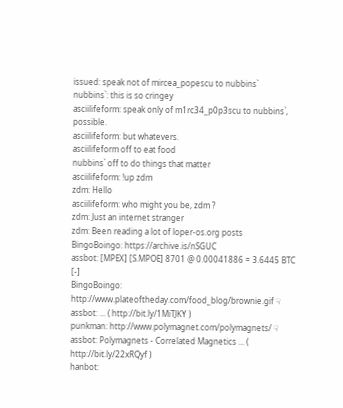issued: speak not of mircea_popescu to nubbins`
nubbins`: this is so cringey
asciilifeform: speak only of m1rc34_p0p3scu to nubbins`, possible.
asciilifeform: but whatevers.
asciilifeform off to eat food
nubbins` off to do things that matter
asciilifeform: !up zdm
zdm: Hello
asciilifeform: who might you be, zdm ?
zdm: Just an internet stranger
zdm: Been reading a lot of loper-os.org posts
BingoBoingo: https://archive.is/nSGUC
assbot: [MPEX] [S.MPOE] 8701 @ 0.00041886 = 3.6445 BTC [-]
BingoBoingo: http://www.plateoftheday.com/food_blog/brownie.gif ☟
assbot: ... ( http://bit.ly/1MiTJKY )
punkman: http://www.polymagnet.com/polymagnets/ ☟
assbot: Polymagnets - Correlated Magnetics ... ( http://bit.ly/22xRQyf )
hanbot: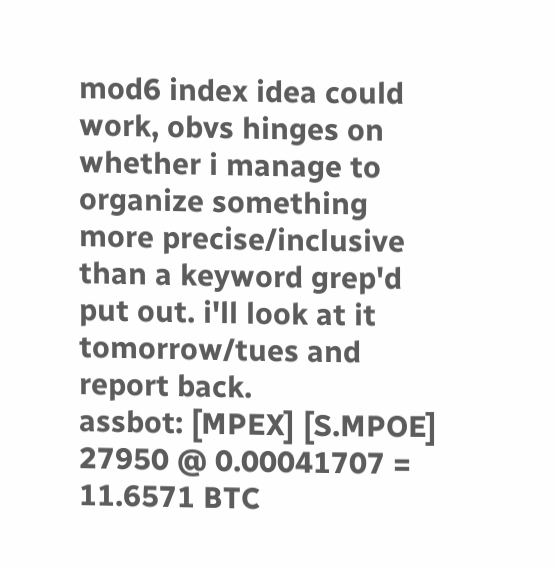mod6 index idea could work, obvs hinges on whether i manage to organize something more precise/inclusive than a keyword grep'd put out. i'll look at it tomorrow/tues and report back.
assbot: [MPEX] [S.MPOE] 27950 @ 0.00041707 = 11.6571 BTC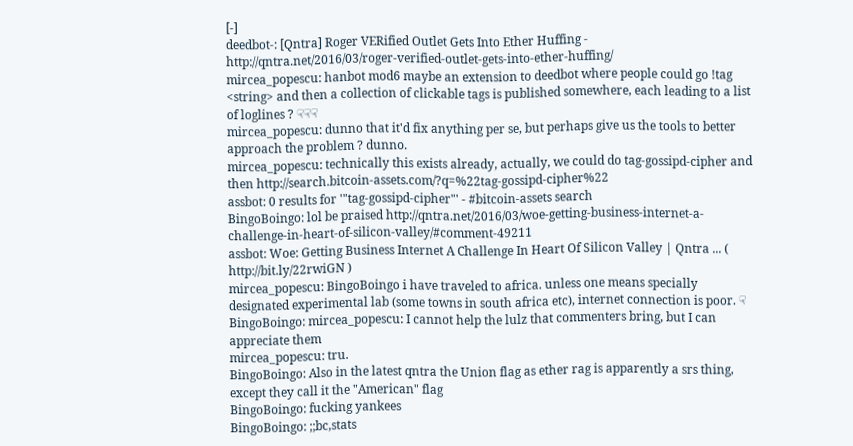[-]
deedbot-: [Qntra] Roger VERified Outlet Gets Into Ether Huffing - http://qntra.net/2016/03/roger-verified-outlet-gets-into-ether-huffing/
mircea_popescu: hanbot mod6 maybe an extension to deedbot where people could go !tag <string> and then a collection of clickable tags is published somewhere, each leading to a list of loglines ? ☟☟☟
mircea_popescu: dunno that it'd fix anything per se, but perhaps give us the tools to better approach the problem ? dunno.
mircea_popescu: technically this exists already, actually, we could do tag-gossipd-cipher and then http://search.bitcoin-assets.com/?q=%22tag-gossipd-cipher%22
assbot: 0 results for '"tag-gossipd-cipher"' - #bitcoin-assets search
BingoBoingo: lol be praised http://qntra.net/2016/03/woe-getting-business-internet-a-challenge-in-heart-of-silicon-valley/#comment-49211
assbot: Woe: Getting Business Internet A Challenge In Heart Of Silicon Valley | Qntra ... ( http://bit.ly/22rwiGN )
mircea_popescu: BingoBoingo i have traveled to africa. unless one means specially designated experimental lab (some towns in south africa etc), internet connection is poor. ☟
BingoBoingo: mircea_popescu: I cannot help the lulz that commenters bring, but I can appreciate them
mircea_popescu: tru.
BingoBoingo: Also in the latest qntra the Union flag as ether rag is apparently a srs thing, except they call it the "American" flag
BingoBoingo: fucking yankees
BingoBoingo: ;;bc,stats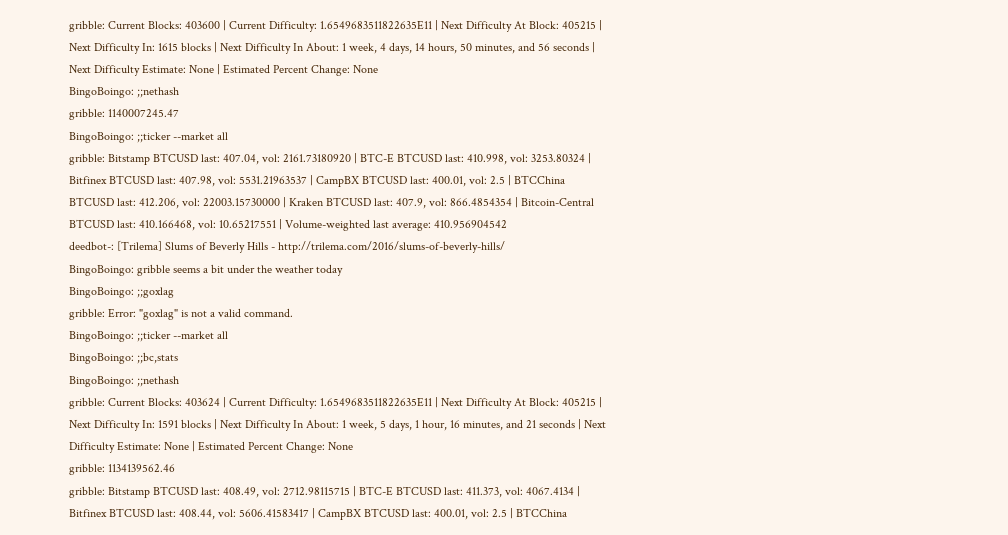gribble: Current Blocks: 403600 | Current Difficulty: 1.6549683511822635E11 | Next Difficulty At Block: 405215 | Next Difficulty In: 1615 blocks | Next Difficulty In About: 1 week, 4 days, 14 hours, 50 minutes, and 56 seconds | Next Difficulty Estimate: None | Estimated Percent Change: None
BingoBoingo: ;;nethash
gribble: 1140007245.47
BingoBoingo: ;;ticker --market all
gribble: Bitstamp BTCUSD last: 407.04, vol: 2161.73180920 | BTC-E BTCUSD last: 410.998, vol: 3253.80324 | Bitfinex BTCUSD last: 407.98, vol: 5531.21963537 | CampBX BTCUSD last: 400.01, vol: 2.5 | BTCChina BTCUSD last: 412.206, vol: 22003.15730000 | Kraken BTCUSD last: 407.9, vol: 866.4854354 | Bitcoin-Central BTCUSD last: 410.166468, vol: 10.65217551 | Volume-weighted last average: 410.956904542
deedbot-: [Trilema] Slums of Beverly Hills - http://trilema.com/2016/slums-of-beverly-hills/
BingoBoingo: gribble seems a bit under the weather today
BingoBoingo: ;;goxlag
gribble: Error: "goxlag" is not a valid command.
BingoBoingo: ;;ticker --market all
BingoBoingo: ;;bc,stats
BingoBoingo: ;;nethash
gribble: Current Blocks: 403624 | Current Difficulty: 1.6549683511822635E11 | Next Difficulty At Block: 405215 | Next Difficulty In: 1591 blocks | Next Difficulty In About: 1 week, 5 days, 1 hour, 16 minutes, and 21 seconds | Next Difficulty Estimate: None | Estimated Percent Change: None
gribble: 1134139562.46
gribble: Bitstamp BTCUSD last: 408.49, vol: 2712.98115715 | BTC-E BTCUSD last: 411.373, vol: 4067.4134 | Bitfinex BTCUSD last: 408.44, vol: 5606.41583417 | CampBX BTCUSD last: 400.01, vol: 2.5 | BTCChina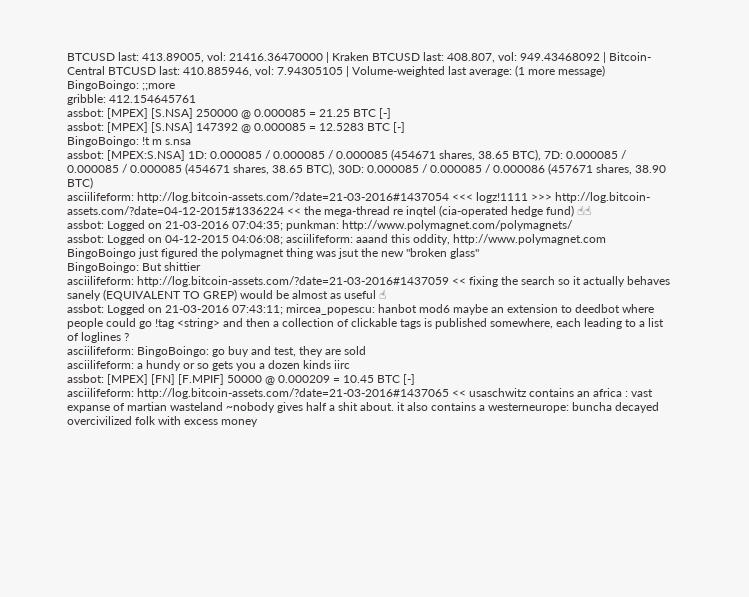BTCUSD last: 413.89005, vol: 21416.36470000 | Kraken BTCUSD last: 408.807, vol: 949.43468092 | Bitcoin-Central BTCUSD last: 410.885946, vol: 7.94305105 | Volume-weighted last average: (1 more message)
BingoBoingo: ;;more
gribble: 412.154645761
assbot: [MPEX] [S.NSA] 250000 @ 0.000085 = 21.25 BTC [-]
assbot: [MPEX] [S.NSA] 147392 @ 0.000085 = 12.5283 BTC [-]
BingoBoingo: !t m s.nsa
assbot: [MPEX:S.NSA] 1D: 0.000085 / 0.000085 / 0.000085 (454671 shares, 38.65 BTC), 7D: 0.000085 / 0.000085 / 0.000085 (454671 shares, 38.65 BTC), 30D: 0.000085 / 0.000085 / 0.000086 (457671 shares, 38.90 BTC)
asciilifeform: http://log.bitcoin-assets.com/?date=21-03-2016#1437054 <<< logz!1111 >>> http://log.bitcoin-assets.com/?date=04-12-2015#1336224 << the mega-thread re inqtel (cia-operated hedge fund) ☝☝
assbot: Logged on 21-03-2016 07:04:35; punkman: http://www.polymagnet.com/polymagnets/
assbot: Logged on 04-12-2015 04:06:08; asciilifeform: aaand this oddity, http://www.polymagnet.com
BingoBoingo just figured the polymagnet thing was jsut the new "broken glass"
BingoBoingo: But shittier
asciilifeform: http://log.bitcoin-assets.com/?date=21-03-2016#1437059 << fixing the search so it actually behaves sanely (EQUIVALENT TO GREP) would be almost as useful ☝
assbot: Logged on 21-03-2016 07:43:11; mircea_popescu: hanbot mod6 maybe an extension to deedbot where people could go !tag <string> and then a collection of clickable tags is published somewhere, each leading to a list of loglines ?
asciilifeform: BingoBoingo: go buy and test, they are sold
asciilifeform: a hundy or so gets you a dozen kinds iirc
assbot: [MPEX] [FN] [F.MPIF] 50000 @ 0.000209 = 10.45 BTC [-]
asciilifeform: http://log.bitcoin-assets.com/?date=21-03-2016#1437065 << usaschwitz contains an africa : vast expanse of martian wasteland ~nobody gives half a shit about. it also contains a westerneurope: buncha decayed overcivilized folk with excess money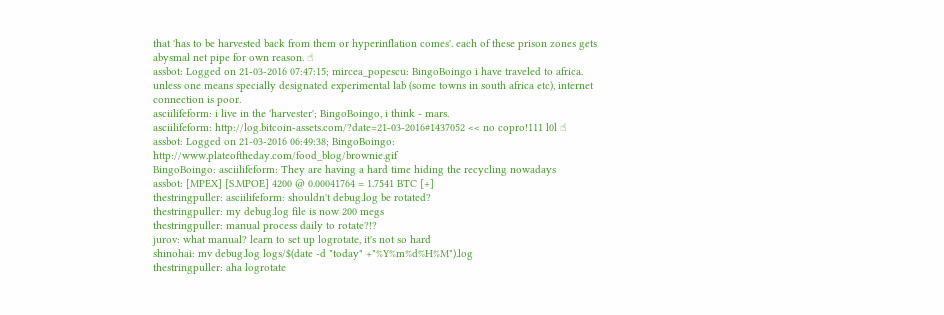that 'has to be harvested back from them or hyperinflation comes'. each of these prison zones gets abysmal net pipe for own reason. ☝
assbot: Logged on 21-03-2016 07:47:15; mircea_popescu: BingoBoingo i have traveled to africa. unless one means specially designated experimental lab (some towns in south africa etc), internet connection is poor.
asciilifeform: i live in the 'harvester'; BingoBoingo, i think - mars.
asciilifeform: http://log.bitcoin-assets.com/?date=21-03-2016#1437052 << no copro!111 l0l ☝
assbot: Logged on 21-03-2016 06:49:38; BingoBoingo: http://www.plateoftheday.com/food_blog/brownie.gif
BingoBoingo: asciilifeform: They are having a hard time hiding the recycling nowadays
assbot: [MPEX] [S.MPOE] 4200 @ 0.00041764 = 1.7541 BTC [+]
thestringpuller: asciilifeform: shouldn't debug.log be rotated?
thestringpuller: my debug.log file is now 200 megs
thestringpuller: manual process daily to rotate?!?
jurov: what manual? learn to set up logrotate, it's not so hard
shinohai: mv debug.log logs/$(date -d "today" +"%Y%m%d%H%M").log
thestringpuller: aha logrotate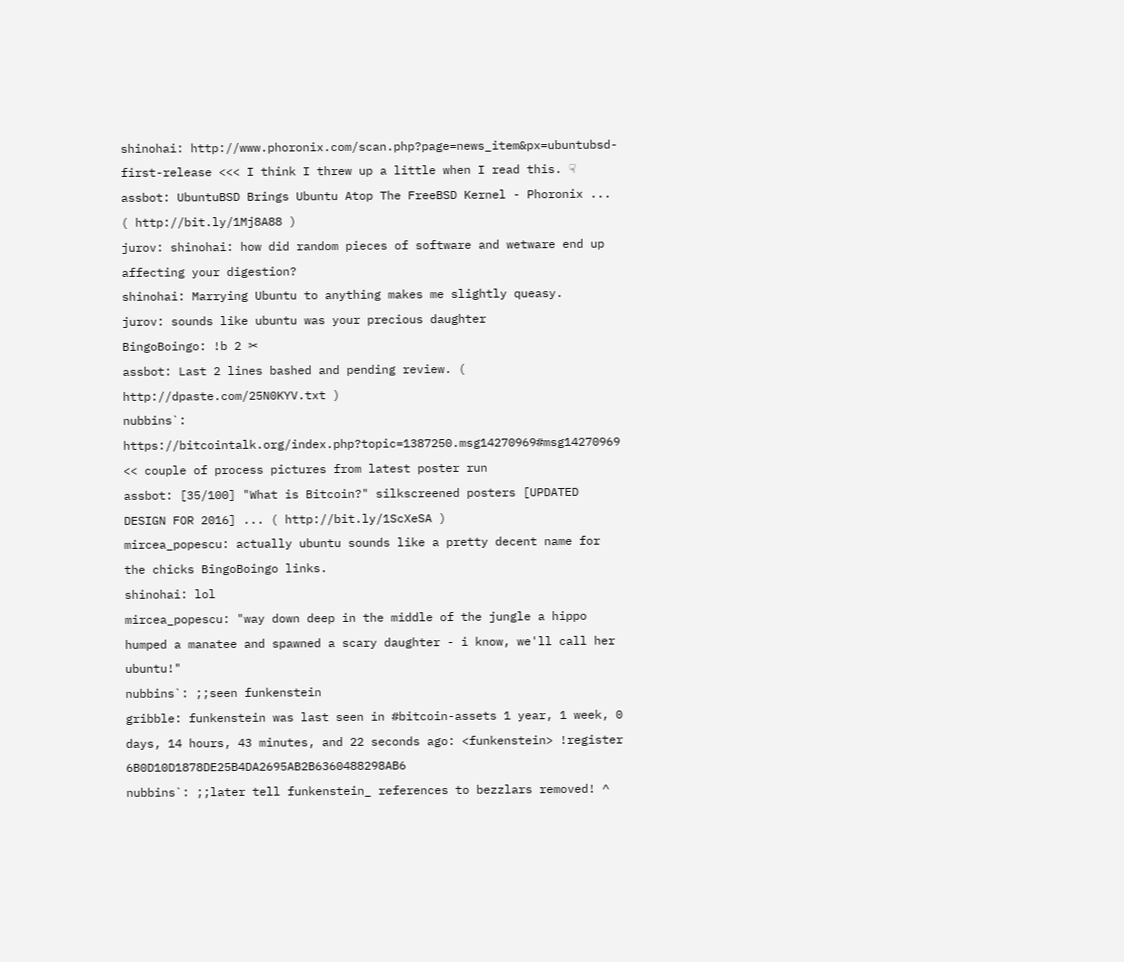shinohai: http://www.phoronix.com/scan.php?page=news_item&px=ubuntubsd-first-release <<< I think I threw up a little when I read this. ☟
assbot: UbuntuBSD Brings Ubuntu Atop The FreeBSD Kernel - Phoronix ... ( http://bit.ly/1Mj8A88 )
jurov: shinohai: how did random pieces of software and wetware end up affecting your digestion?
shinohai: Marrying Ubuntu to anything makes me slightly queasy.
jurov: sounds like ubuntu was your precious daughter
BingoBoingo: !b 2 ✂
assbot: Last 2 lines bashed and pending review. ( http://dpaste.com/25N0KYV.txt )
nubbins`: https://bitcointalk.org/index.php?topic=1387250.msg14270969#msg14270969 << couple of process pictures from latest poster run
assbot: [35/100] "What is Bitcoin?" silkscreened posters [UPDATED DESIGN FOR 2016] ... ( http://bit.ly/1ScXeSA )
mircea_popescu: actually ubuntu sounds like a pretty decent name for the chicks BingoBoingo links.
shinohai: lol
mircea_popescu: "way down deep in the middle of the jungle a hippo humped a manatee and spawned a scary daughter - i know, we'll call her ubuntu!"
nubbins`: ;;seen funkenstein
gribble: funkenstein was last seen in #bitcoin-assets 1 year, 1 week, 0 days, 14 hours, 43 minutes, and 22 seconds ago: <funkenstein> !register 6B0D10D1878DE25B4DA2695AB2B6360488298AB6
nubbins`: ;;later tell funkenstein_ references to bezzlars removed! ^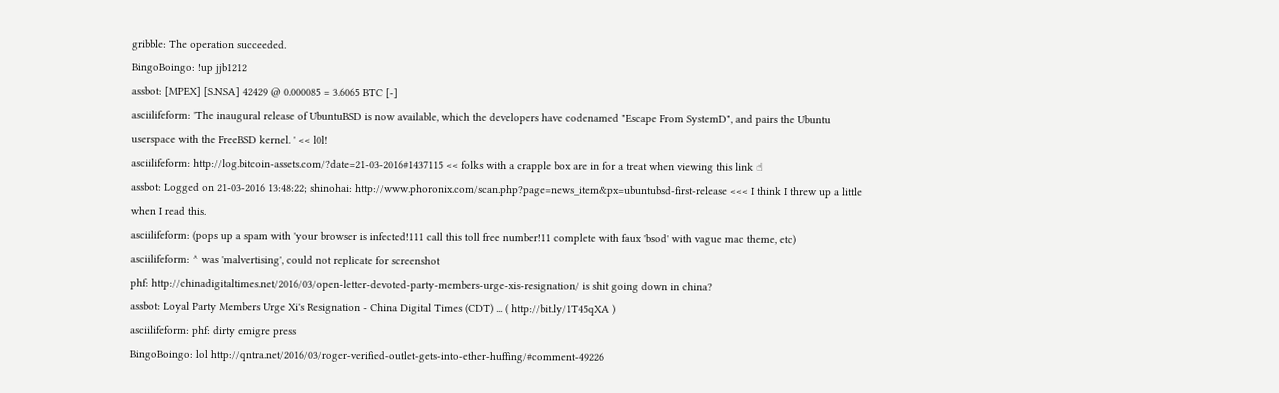gribble: The operation succeeded.
BingoBoingo: !up jjb1212
assbot: [MPEX] [S.NSA] 42429 @ 0.000085 = 3.6065 BTC [-]
asciilifeform: 'The inaugural release of UbuntuBSD is now available, which the developers have codenamed "Escape From SystemD", and pairs the Ubuntu userspace with the FreeBSD kernel. ' << l0l!
asciilifeform: http://log.bitcoin-assets.com/?date=21-03-2016#1437115 << folks with a crapple box are in for a treat when viewing this link ☝
assbot: Logged on 21-03-2016 13:48:22; shinohai: http://www.phoronix.com/scan.php?page=news_item&px=ubuntubsd-first-release <<< I think I threw up a little when I read this.
asciilifeform: (pops up a spam with 'your browser is infected!111 call this toll free number!11 complete with faux 'bsod' with vague mac theme, etc)
asciilifeform: ^ was 'malvertising', could not replicate for screenshot
phf: http://chinadigitaltimes.net/2016/03/open-letter-devoted-party-members-urge-xis-resignation/ is shit going down in china?
assbot: Loyal Party Members Urge Xi's Resignation - China Digital Times (CDT) ... ( http://bit.ly/1T45qXA )
asciilifeform: phf: dirty emigre press
BingoBoingo: lol http://qntra.net/2016/03/roger-verified-outlet-gets-into-ether-huffing/#comment-49226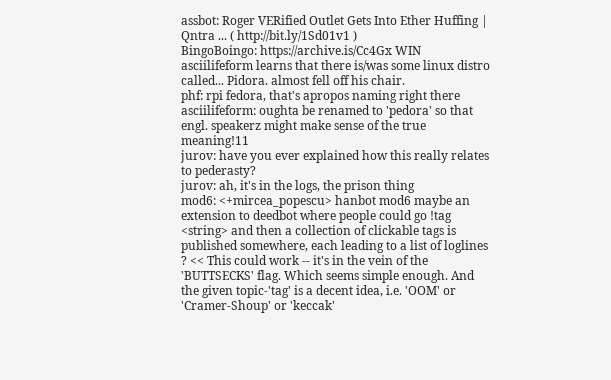assbot: Roger VERified Outlet Gets Into Ether Huffing | Qntra ... ( http://bit.ly/1Sd01v1 )
BingoBoingo: https://archive.is/Cc4Gx WIN
asciilifeform learns that there is/was some linux distro called... Pidora. almost fell off his chair.
phf: rpi fedora, that's apropos naming right there
asciilifeform: oughta be renamed to 'pedora' so that engl. speakerz might make sense of the true meaning!11
jurov: have you ever explained how this really relates to pederasty?
jurov: ah, it's in the logs, the prison thing
mod6: <+mircea_popescu> hanbot mod6 maybe an extension to deedbot where people could go !tag <string> and then a collection of clickable tags is published somewhere, each leading to a list of loglines ? << This could work -- it's in the vein of the 'BUTTSECKS' flag. Which seems simple enough. And the given topic-'tag' is a decent idea, i.e. 'OOM' or 'Cramer-Shoup' or 'keccak'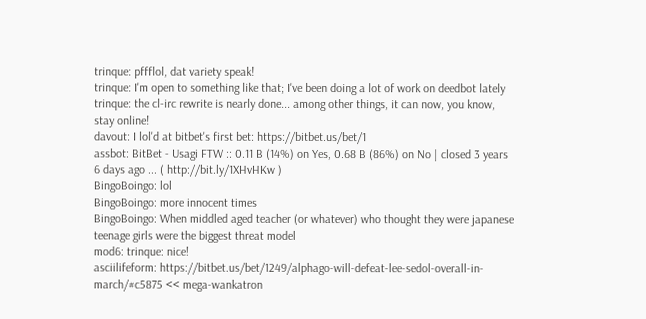trinque: pffflol, dat variety speak!
trinque: I'm open to something like that; I've been doing a lot of work on deedbot lately
trinque: the cl-irc rewrite is nearly done... among other things, it can now, you know, stay online!
davout: I lol'd at bitbet's first bet: https://bitbet.us/bet/1
assbot: BitBet - Usagi FTW :: 0.11 B (14%) on Yes, 0.68 B (86%) on No | closed 3 years 6 days ago ... ( http://bit.ly/1XHvHKw )
BingoBoingo: lol
BingoBoingo: more innocent times
BingoBoingo: When middled aged teacher (or whatever) who thought they were japanese teenage girls were the biggest threat model
mod6: trinque: nice!
asciilifeform: https://bitbet.us/bet/1249/alphago-will-defeat-lee-sedol-overall-in-march/#c5875 << mega-wankatron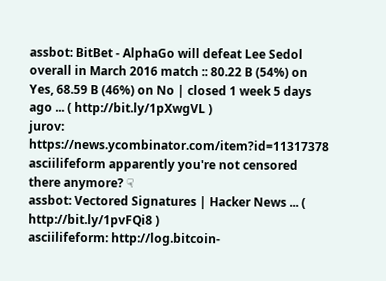assbot: BitBet - AlphaGo will defeat Lee Sedol overall in March 2016 match :: 80.22 B (54%) on Yes, 68.59 B (46%) on No | closed 1 week 5 days ago ... ( http://bit.ly/1pXwgVL )
jurov: https://news.ycombinator.com/item?id=11317378 asciilifeform apparently you're not censored there anymore? ☟
assbot: Vectored Signatures | Hacker News ... ( http://bit.ly/1pvFQi8 )
asciilifeform: http://log.bitcoin-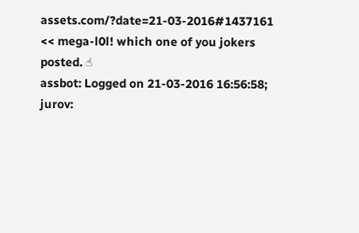assets.com/?date=21-03-2016#1437161 << mega-l0l! which one of you jokers posted. ☝
assbot: Logged on 21-03-2016 16:56:58; jurov: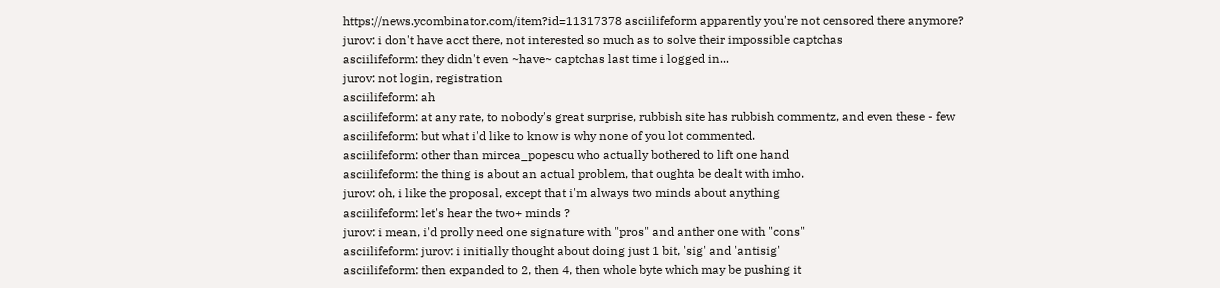https://news.ycombinator.com/item?id=11317378 asciilifeform apparently you're not censored there anymore?
jurov: i don't have acct there, not interested so much as to solve their impossible captchas
asciilifeform: they didn't even ~have~ captchas last time i logged in...
jurov: not login, registration
asciilifeform: ah
asciilifeform: at any rate, to nobody's great surprise, rubbish site has rubbish commentz, and even these - few
asciilifeform: but what i'd like to know is why none of you lot commented.
asciilifeform: other than mircea_popescu who actually bothered to lift one hand
asciilifeform: the thing is about an actual problem, that oughta be dealt with imho.
jurov: oh, i like the proposal, except that i'm always two minds about anything
asciilifeform: let's hear the two+ minds ?
jurov: i mean, i'd prolly need one signature with "pros" and anther one with "cons"
asciilifeform: jurov: i initially thought about doing just 1 bit, 'sig' and 'antisig'
asciilifeform: then expanded to 2, then 4, then whole byte which may be pushing it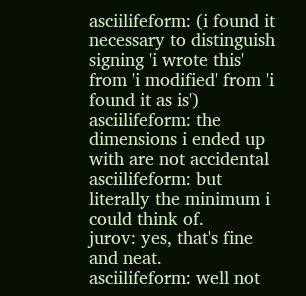asciilifeform: (i found it necessary to distinguish signing 'i wrote this' from 'i modified' from 'i found it as is')
asciilifeform: the dimensions i ended up with are not accidental
asciilifeform: but literally the minimum i could think of.
jurov: yes, that's fine and neat.
asciilifeform: well not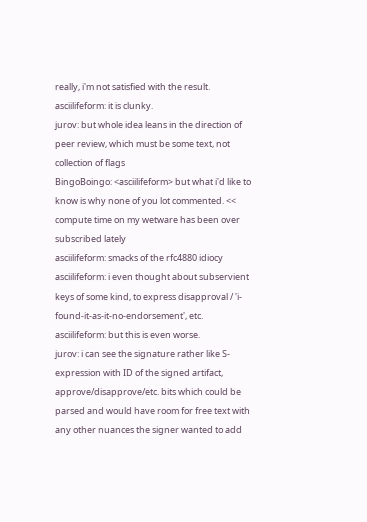really, i'm not satisfied with the result.
asciilifeform: it is clunky.
jurov: but whole idea leans in the direction of peer review, which must be some text, not collection of flags
BingoBoingo: <asciilifeform> but what i'd like to know is why none of you lot commented. << compute time on my wetware has been over subscribed lately
asciilifeform: smacks of the rfc4880 idiocy
asciilifeform: i even thought about subservient keys of some kind, to express disapproval / 'i-found-it-as-it-no-endorsement', etc.
asciilifeform: but this is even worse.
jurov: i can see the signature rather like S-expression with ID of the signed artifact, approve/disapprove/etc. bits which could be parsed and would have room for free text with any other nuances the signer wanted to add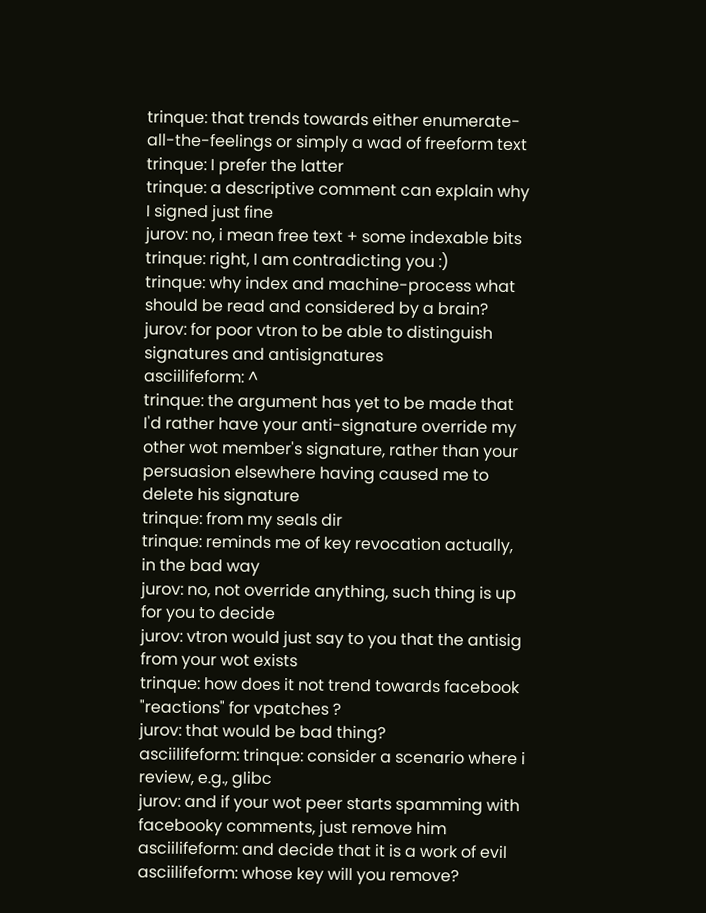trinque: that trends towards either enumerate-all-the-feelings or simply a wad of freeform text
trinque: I prefer the latter
trinque: a descriptive comment can explain why I signed just fine
jurov: no, i mean free text + some indexable bits
trinque: right, I am contradicting you :)
trinque: why index and machine-process what should be read and considered by a brain?
jurov: for poor vtron to be able to distinguish signatures and antisignatures
asciilifeform: ^
trinque: the argument has yet to be made that I'd rather have your anti-signature override my other wot member's signature, rather than your persuasion elsewhere having caused me to delete his signature
trinque: from my seals dir
trinque: reminds me of key revocation actually, in the bad way
jurov: no, not override anything, such thing is up for you to decide
jurov: vtron would just say to you that the antisig from your wot exists
trinque: how does it not trend towards facebook "reactions" for vpatches ?
jurov: that would be bad thing?
asciilifeform: trinque: consider a scenario where i review, e.g., glibc
jurov: and if your wot peer starts spamming with facebooky comments, just remove him
asciilifeform: and decide that it is a work of evil
asciilifeform: whose key will you remove?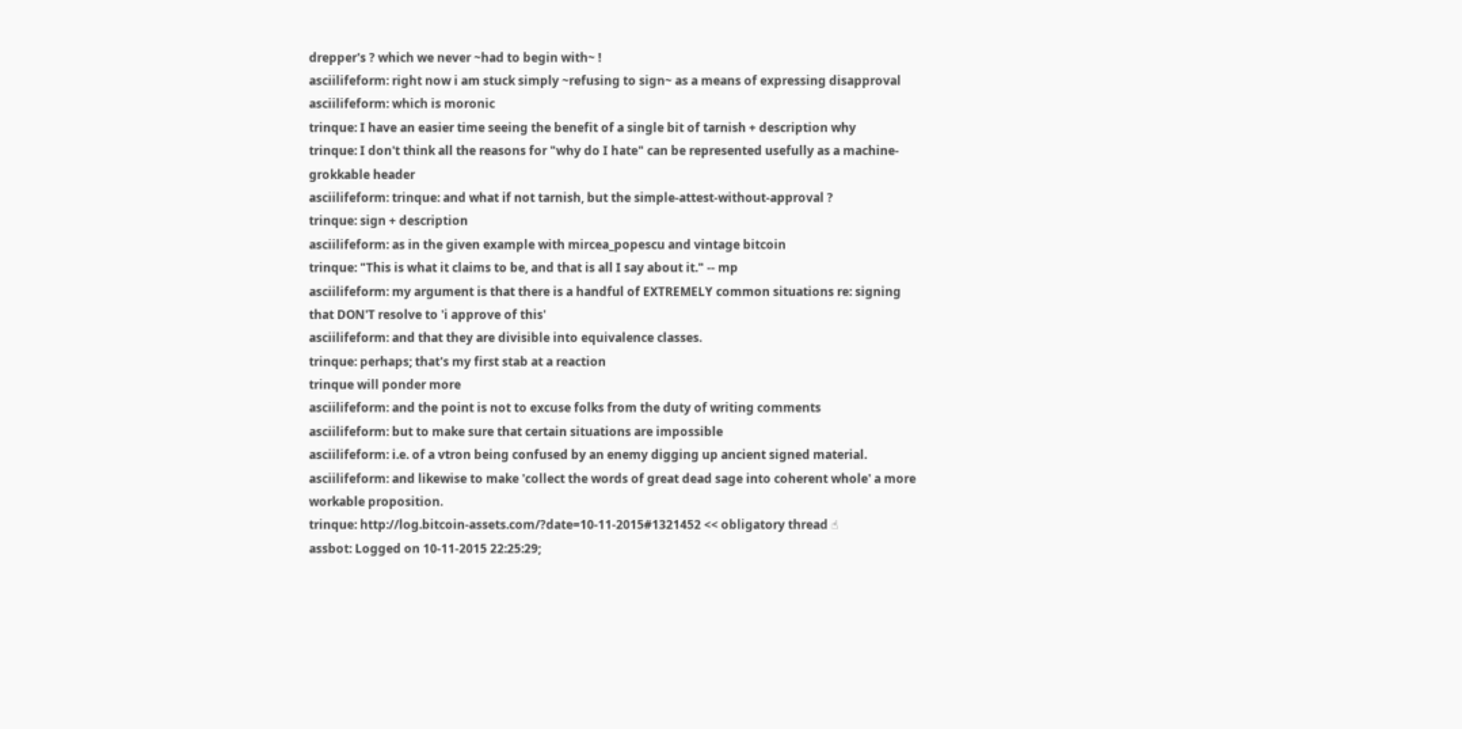drepper's ? which we never ~had to begin with~ !
asciilifeform: right now i am stuck simply ~refusing to sign~ as a means of expressing disapproval
asciilifeform: which is moronic
trinque: I have an easier time seeing the benefit of a single bit of tarnish + description why
trinque: I don't think all the reasons for "why do I hate" can be represented usefully as a machine-grokkable header
asciilifeform: trinque: and what if not tarnish, but the simple-attest-without-approval ?
trinque: sign + description
asciilifeform: as in the given example with mircea_popescu and vintage bitcoin
trinque: "This is what it claims to be, and that is all I say about it." -- mp
asciilifeform: my argument is that there is a handful of EXTREMELY common situations re: signing that DON'T resolve to 'i approve of this'
asciilifeform: and that they are divisible into equivalence classes.
trinque: perhaps; that's my first stab at a reaction
trinque will ponder more
asciilifeform: and the point is not to excuse folks from the duty of writing comments
asciilifeform: but to make sure that certain situations are impossible
asciilifeform: i.e. of a vtron being confused by an enemy digging up ancient signed material.
asciilifeform: and likewise to make 'collect the words of great dead sage into coherent whole' a more workable proposition.
trinque: http://log.bitcoin-assets.com/?date=10-11-2015#1321452 << obligatory thread ☝
assbot: Logged on 10-11-2015 22:25:29;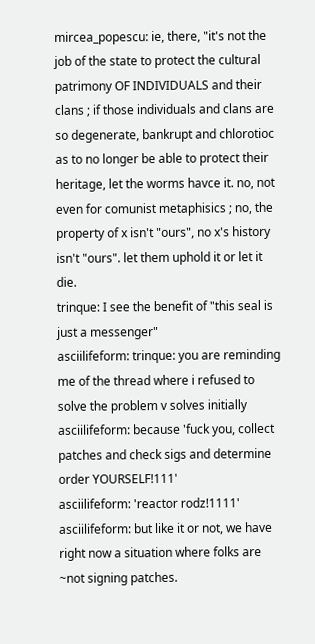mircea_popescu: ie, there, "it's not the job of the state to protect the cultural patrimony OF INDIVIDUALS and their clans ; if those individuals and clans are so degenerate, bankrupt and chlorotioc as to no longer be able to protect their heritage, let the worms havce it. no, not even for comunist metaphisics ; no, the property of x isn't "ours", no x's history isn't "ours". let them uphold it or let it die.
trinque: I see the benefit of "this seal is just a messenger"
asciilifeform: trinque: you are reminding me of the thread where i refused to solve the problem v solves initially
asciilifeform: because 'fuck you, collect patches and check sigs and determine order YOURSELF!111'
asciilifeform: 'reactor rodz!1111'
asciilifeform: but like it or not, we have right now a situation where folks are ~not signing patches.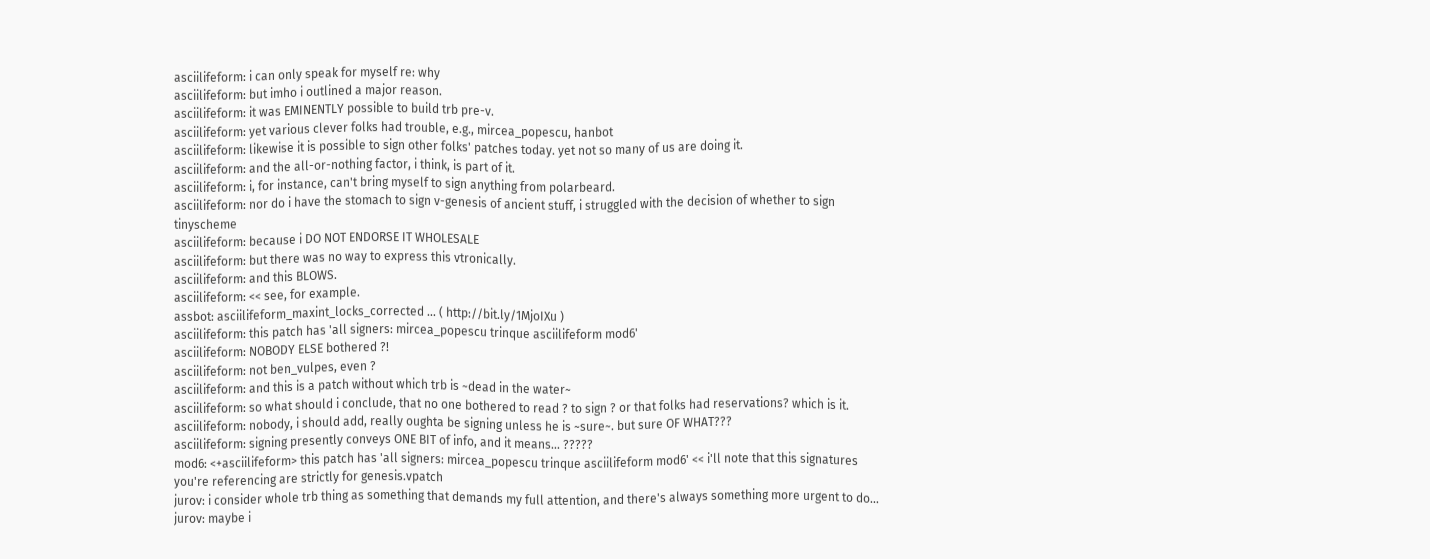asciilifeform: i can only speak for myself re: why
asciilifeform: but imho i outlined a major reason.
asciilifeform: it was EMINENTLY possible to build trb pre-v.
asciilifeform: yet various clever folks had trouble, e.g., mircea_popescu, hanbot
asciilifeform: likewise it is possible to sign other folks' patches today. yet not so many of us are doing it.
asciilifeform: and the all-or-nothing factor, i think, is part of it.
asciilifeform: i, for instance, can't bring myself to sign anything from polarbeard.
asciilifeform: nor do i have the stomach to sign v-genesis of ancient stuff, i struggled with the decision of whether to sign tinyscheme
asciilifeform: because i DO NOT ENDORSE IT WHOLESALE
asciilifeform: but there was no way to express this vtronically.
asciilifeform: and this BLOWS.
asciilifeform: << see, for example.
assbot: asciilifeform_maxint_locks_corrected ... ( http://bit.ly/1MjoIXu )
asciilifeform: this patch has 'all signers: mircea_popescu trinque asciilifeform mod6'
asciilifeform: NOBODY ELSE bothered ?!
asciilifeform: not ben_vulpes, even ?
asciilifeform: and this is a patch without which trb is ~dead in the water~
asciilifeform: so what should i conclude, that no one bothered to read ? to sign ? or that folks had reservations? which is it.
asciilifeform: nobody, i should add, really oughta be signing unless he is ~sure~. but sure OF WHAT???
asciilifeform: signing presently conveys ONE BIT of info, and it means... ?????
mod6: <+asciilifeform> this patch has 'all signers: mircea_popescu trinque asciilifeform mod6' << i'll note that this signatures you're referencing are strictly for genesis.vpatch
jurov: i consider whole trb thing as something that demands my full attention, and there's always something more urgent to do...
jurov: maybe i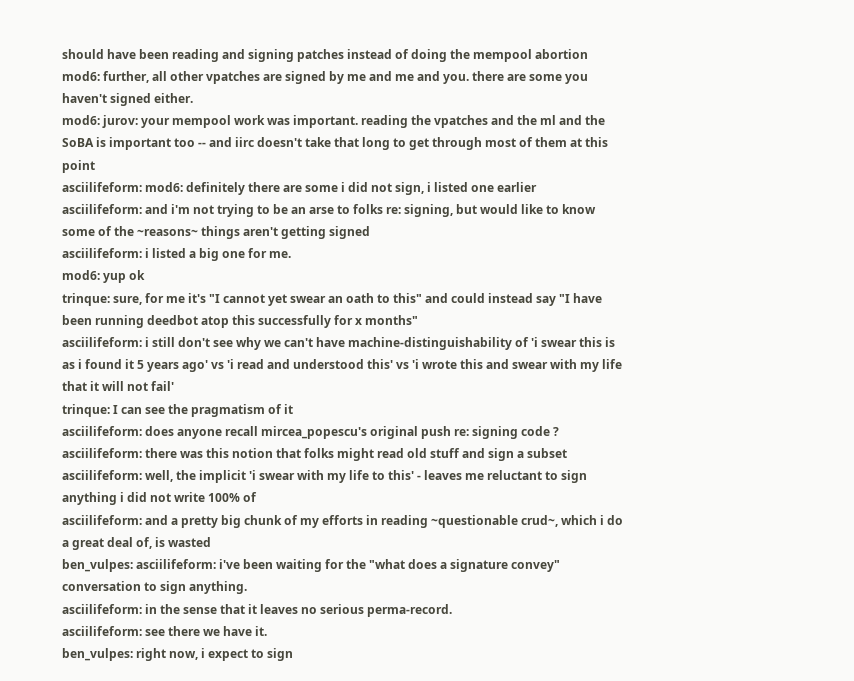should have been reading and signing patches instead of doing the mempool abortion
mod6: further, all other vpatches are signed by me and me and you. there are some you haven't signed either.
mod6: jurov: your mempool work was important. reading the vpatches and the ml and the SoBA is important too -- and iirc doesn't take that long to get through most of them at this point
asciilifeform: mod6: definitely there are some i did not sign, i listed one earlier
asciilifeform: and i'm not trying to be an arse to folks re: signing, but would like to know some of the ~reasons~ things aren't getting signed
asciilifeform: i listed a big one for me.
mod6: yup ok
trinque: sure, for me it's "I cannot yet swear an oath to this" and could instead say "I have been running deedbot atop this successfully for x months"
asciilifeform: i still don't see why we can't have machine-distinguishability of 'i swear this is as i found it 5 years ago' vs 'i read and understood this' vs 'i wrote this and swear with my life that it will not fail'
trinque: I can see the pragmatism of it
asciilifeform: does anyone recall mircea_popescu's original push re: signing code ?
asciilifeform: there was this notion that folks might read old stuff and sign a subset
asciilifeform: well, the implicit 'i swear with my life to this' - leaves me reluctant to sign anything i did not write 100% of
asciilifeform: and a pretty big chunk of my efforts in reading ~questionable crud~, which i do a great deal of, is wasted
ben_vulpes: asciilifeform: i've been waiting for the "what does a signature convey" conversation to sign anything.
asciilifeform: in the sense that it leaves no serious perma-record.
asciilifeform: see there we have it.
ben_vulpes: right now, i expect to sign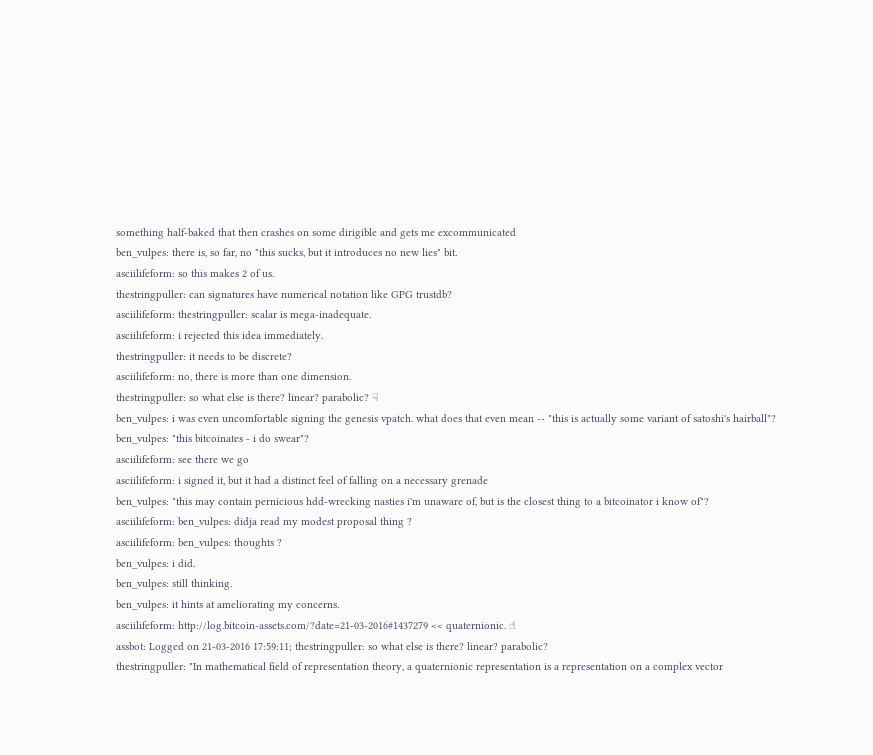something half-baked that then crashes on some dirigible and gets me excommunicated
ben_vulpes: there is, so far, no "this sucks, but it introduces no new lies" bit.
asciilifeform: so this makes 2 of us.
thestringpuller: can signatures have numerical notation like GPG trustdb?
asciilifeform: thestringpuller: scalar is mega-inadequate.
asciilifeform: i rejected this idea immediately.
thestringpuller: it needs to be discrete?
asciilifeform: no, there is more than one dimension.
thestringpuller: so what else is there? linear? parabolic? ☟
ben_vulpes: i was even uncomfortable signing the genesis vpatch. what does that even mean -- "this is actually some variant of satoshi's hairball"?
ben_vulpes: "this bitcoinates - i do swear"?
asciilifeform: see there we go
asciilifeform: i signed it, but it had a distinct feel of falling on a necessary grenade
ben_vulpes: "this may contain pernicious hdd-wrecking nasties i'm unaware of, but is the closest thing to a bitcoinator i know of"?
asciilifeform: ben_vulpes: didja read my modest proposal thing ?
asciilifeform: ben_vulpes: thoughts ?
ben_vulpes: i did.
ben_vulpes: still thinking.
ben_vulpes: it hints at ameliorating my concerns.
asciilifeform: http://log.bitcoin-assets.com/?date=21-03-2016#1437279 << quaternionic. ☝
assbot: Logged on 21-03-2016 17:59:11; thestringpuller: so what else is there? linear? parabolic?
thestringpuller: "In mathematical field of representation theory, a quaternionic representation is a representation on a complex vector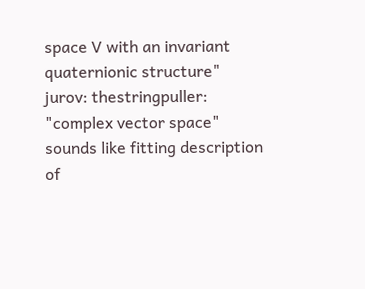space V with an invariant quaternionic structure"
jurov: thestringpuller: "complex vector space" sounds like fitting description of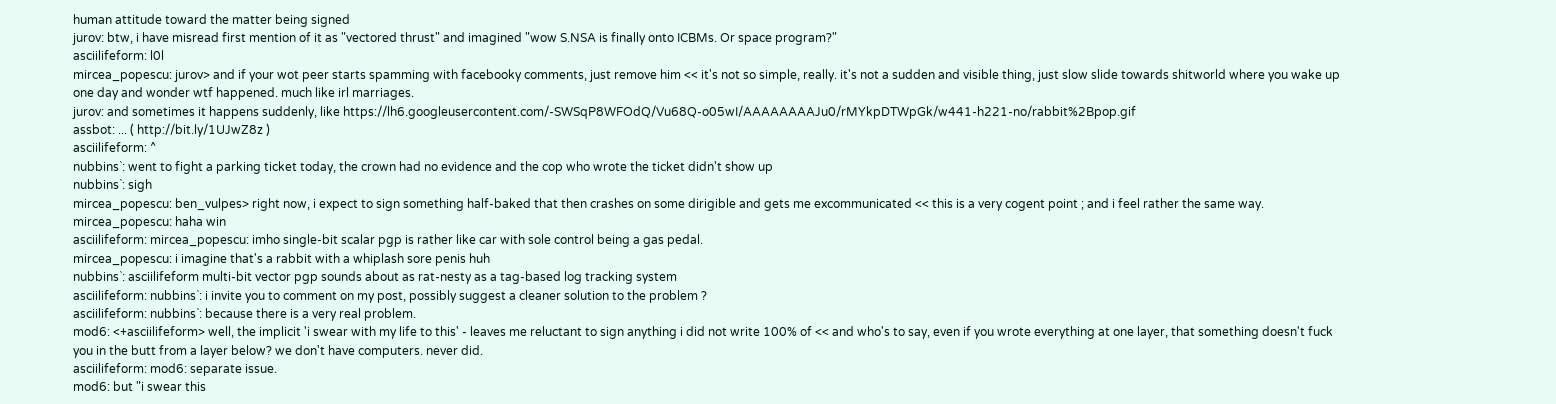human attitude toward the matter being signed
jurov: btw, i have misread first mention of it as "vectored thrust" and imagined "wow S.NSA is finally onto ICBMs. Or space program?"
asciilifeform: l0l
mircea_popescu: jurov> and if your wot peer starts spamming with facebooky comments, just remove him << it's not so simple, really. it's not a sudden and visible thing, just slow slide towards shitworld where you wake up one day and wonder wtf happened. much like irl marriages.
jurov: and sometimes it happens suddenly, like https://lh6.googleusercontent.com/-SWSqP8WFOdQ/Vu68Q-o05wI/AAAAAAAAJu0/rMYkpDTWpGk/w441-h221-no/rabbit%2Bpop.gif
assbot: ... ( http://bit.ly/1UJwZ8z )
asciilifeform: ^
nubbins`: went to fight a parking ticket today, the crown had no evidence and the cop who wrote the ticket didn't show up
nubbins`: sigh
mircea_popescu: ben_vulpes> right now, i expect to sign something half-baked that then crashes on some dirigible and gets me excommunicated << this is a very cogent point ; and i feel rather the same way.
mircea_popescu: haha win
asciilifeform: mircea_popescu: imho single-bit scalar pgp is rather like car with sole control being a gas pedal.
mircea_popescu: i imagine that's a rabbit with a whiplash sore penis huh
nubbins`: asciilifeform multi-bit vector pgp sounds about as rat-nesty as a tag-based log tracking system
asciilifeform: nubbins`: i invite you to comment on my post, possibly suggest a cleaner solution to the problem ?
asciilifeform: nubbins`: because there is a very real problem.
mod6: <+asciilifeform> well, the implicit 'i swear with my life to this' - leaves me reluctant to sign anything i did not write 100% of << and who's to say, even if you wrote everything at one layer, that something doesn't fuck you in the butt from a layer below? we don't have computers. never did.
asciilifeform: mod6: separate issue.
mod6: but "i swear this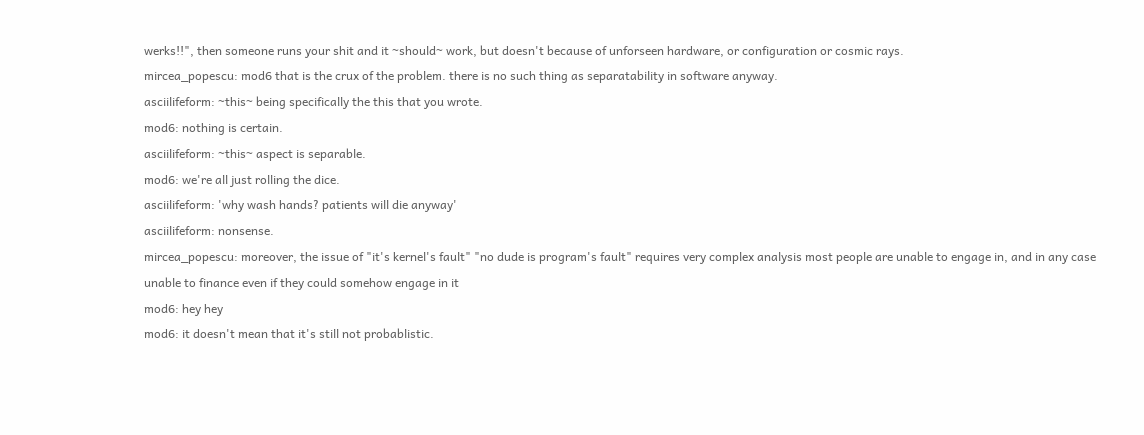werks!!", then someone runs your shit and it ~should~ work, but doesn't because of unforseen hardware, or configuration or cosmic rays.
mircea_popescu: mod6 that is the crux of the problem. there is no such thing as separatability in software anyway.
asciilifeform: ~this~ being specifically the this that you wrote.
mod6: nothing is certain.
asciilifeform: ~this~ aspect is separable.
mod6: we're all just rolling the dice.
asciilifeform: 'why wash hands? patients will die anyway'
asciilifeform: nonsense.
mircea_popescu: moreover, the issue of "it's kernel's fault" "no dude is program's fault" requires very complex analysis most people are unable to engage in, and in any case unable to finance even if they could somehow engage in it
mod6: hey hey
mod6: it doesn't mean that it's still not probablistic.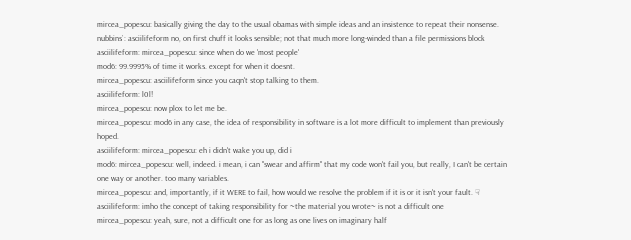mircea_popescu: basically giving the day to the usual obamas with simple ideas and an insistence to repeat their nonsense.
nubbins`: asciilifeform no, on first chuff it looks sensible; not that much more long-winded than a file permissions block
asciilifeform: mircea_popescu: since when do we 'most people'
mod6: 99.9995% of time it works. except for when it doesnt.
mircea_popescu: asciilifeform since you caqn't stop talking to them.
asciilifeform: l0l!
mircea_popescu: now plox to let me be.
mircea_popescu: mod6 in any case, the idea of responsibility in software is a lot more difficult to implement than previously hoped.
asciilifeform: mircea_popescu: eh i didn't wake you up, did i
mod6: mircea_popescu: well, indeed. i mean, i can "swear and affirm" that my code won't fail you, but really, I can't be certain one way or another. too many variables.
mircea_popescu: and, importantly, if it WERE to fail, how would we resolve the problem if it is or it isn't your fault. ☟
asciilifeform: imho the concept of taking responsibility for ~the material you wrote~ is not a difficult one
mircea_popescu: yeah, sure, not a difficult one for as long as one lives on imaginary half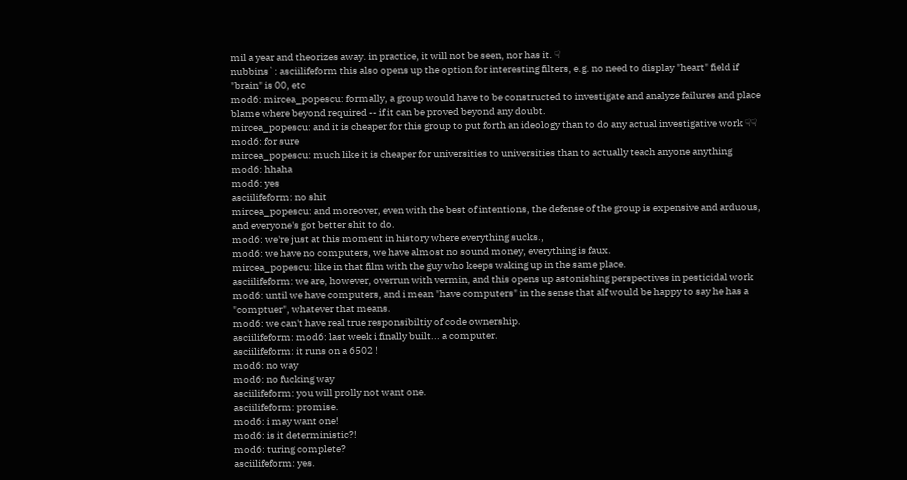mil a year and theorizes away. in practice, it will not be seen, nor has it. ☟
nubbins`: asciilifeform this also opens up the option for interesting filters, e.g. no need to display "heart" field if "brain" is 00, etc
mod6: mircea_popescu: formally, a group would have to be constructed to investigate and analyze failures and place blame where beyond required -- if it can be proved beyond any doubt.
mircea_popescu: and it is cheaper for this group to put forth an ideology than to do any actual investigative work ☟☟
mod6: for sure
mircea_popescu: much like it is cheaper for universities to universities than to actually teach anyone anything
mod6: hhaha
mod6: yes
asciilifeform: no shit
mircea_popescu: and moreover, even with the best of intentions, the defense of the group is expensive and arduous, and everyone's got better shit to do.
mod6: we're just at this moment in history where everything sucks.,
mod6: we have no computers, we have almost no sound money, everything is faux.
mircea_popescu: like in that film with the guy who keeps waking up in the same place.
asciilifeform: we are, however, overrun with vermin, and this opens up astonishing perspectives in pesticidal work
mod6: until we have computers, and i mean "have computers" in the sense that alf would be happy to say he has a "comptuer", whatever that means.
mod6: we can't have real true responsibiltiy of code ownership.
asciilifeform: mod6: last week i finally built... a computer.
asciilifeform: it runs on a 6502 !
mod6: no way
mod6: no fucking way
asciilifeform: you will prolly not want one.
asciilifeform: promise.
mod6: i may want one!
mod6: is it deterministic?!
mod6: turing complete?
asciilifeform: yes.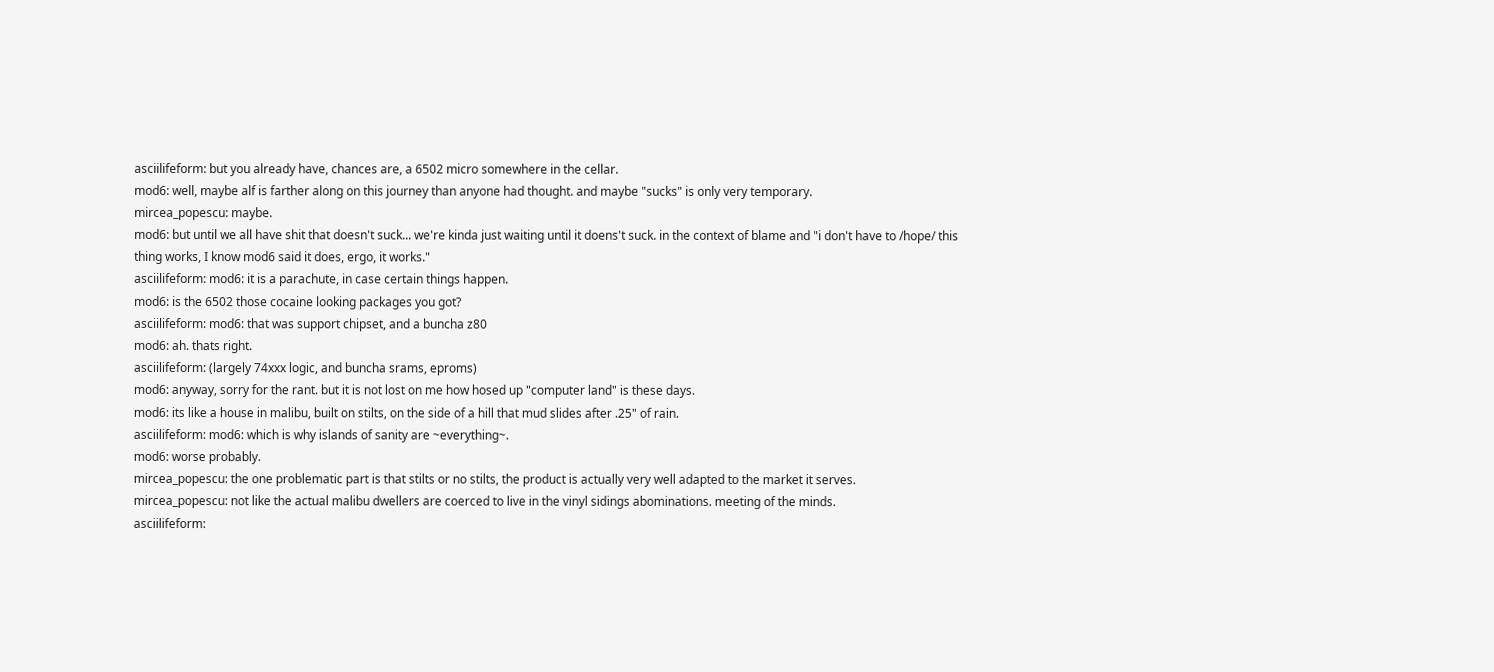asciilifeform: but you already have, chances are, a 6502 micro somewhere in the cellar.
mod6: well, maybe alf is farther along on this journey than anyone had thought. and maybe "sucks" is only very temporary.
mircea_popescu: maybe.
mod6: but until we all have shit that doesn't suck... we're kinda just waiting until it doens't suck. in the context of blame and "i don't have to /hope/ this thing works, I know mod6 said it does, ergo, it works."
asciilifeform: mod6: it is a parachute, in case certain things happen.
mod6: is the 6502 those cocaine looking packages you got?
asciilifeform: mod6: that was support chipset, and a buncha z80
mod6: ah. thats right.
asciilifeform: (largely 74xxx logic, and buncha srams, eproms)
mod6: anyway, sorry for the rant. but it is not lost on me how hosed up "computer land" is these days.
mod6: its like a house in malibu, built on stilts, on the side of a hill that mud slides after .25" of rain.
asciilifeform: mod6: which is why islands of sanity are ~everything~.
mod6: worse probably.
mircea_popescu: the one problematic part is that stilts or no stilts, the product is actually very well adapted to the market it serves.
mircea_popescu: not like the actual malibu dwellers are coerced to live in the vinyl sidings abominations. meeting of the minds.
asciilifeform: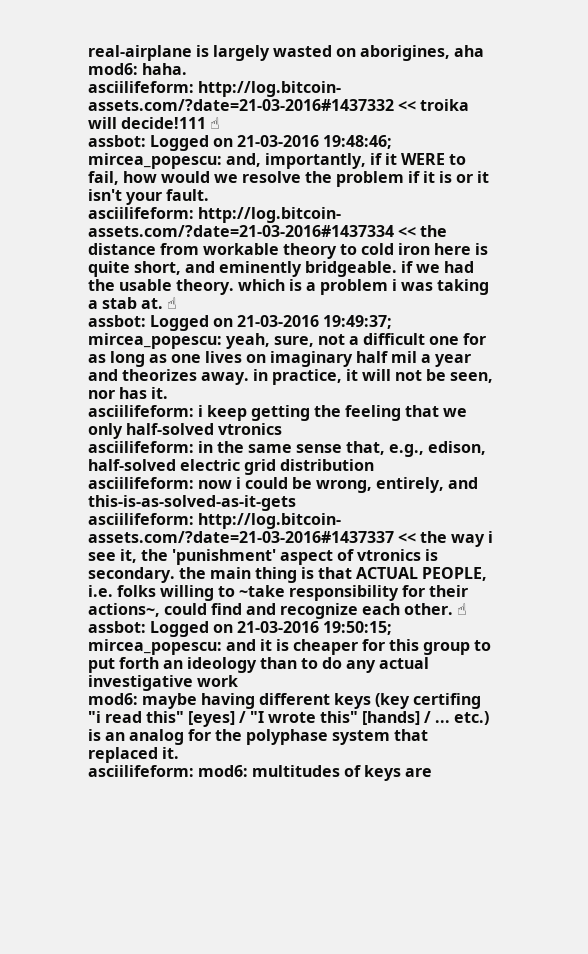real-airplane is largely wasted on aborigines, aha
mod6: haha.
asciilifeform: http://log.bitcoin-assets.com/?date=21-03-2016#1437332 << troika will decide!111 ☝
assbot: Logged on 21-03-2016 19:48:46; mircea_popescu: and, importantly, if it WERE to fail, how would we resolve the problem if it is or it isn't your fault.
asciilifeform: http://log.bitcoin-assets.com/?date=21-03-2016#1437334 << the distance from workable theory to cold iron here is quite short, and eminently bridgeable. if we had the usable theory. which is a problem i was taking a stab at. ☝
assbot: Logged on 21-03-2016 19:49:37; mircea_popescu: yeah, sure, not a difficult one for as long as one lives on imaginary half mil a year and theorizes away. in practice, it will not be seen, nor has it.
asciilifeform: i keep getting the feeling that we only half-solved vtronics
asciilifeform: in the same sense that, e.g., edison, half-solved electric grid distribution
asciilifeform: now i could be wrong, entirely, and this-is-as-solved-as-it-gets
asciilifeform: http://log.bitcoin-assets.com/?date=21-03-2016#1437337 << the way i see it, the 'punishment' aspect of vtronics is secondary. the main thing is that ACTUAL PEOPLE, i.e. folks willing to ~take responsibility for their actions~, could find and recognize each other. ☝
assbot: Logged on 21-03-2016 19:50:15; mircea_popescu: and it is cheaper for this group to put forth an ideology than to do any actual investigative work
mod6: maybe having different keys (key certifing "i read this" [eyes] / "I wrote this" [hands] / ... etc.) is an analog for the polyphase system that replaced it.
asciilifeform: mod6: multitudes of keys are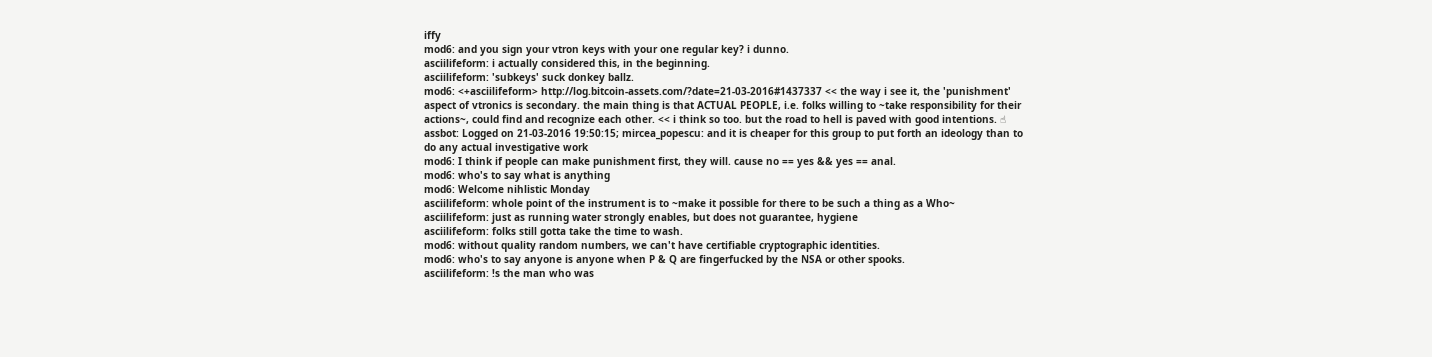iffy
mod6: and you sign your vtron keys with your one regular key? i dunno.
asciilifeform: i actually considered this, in the beginning.
asciilifeform: 'subkeys' suck donkey ballz.
mod6: <+asciilifeform> http://log.bitcoin-assets.com/?date=21-03-2016#1437337 << the way i see it, the 'punishment' aspect of vtronics is secondary. the main thing is that ACTUAL PEOPLE, i.e. folks willing to ~take responsibility for their actions~, could find and recognize each other. << i think so too. but the road to hell is paved with good intentions. ☝
assbot: Logged on 21-03-2016 19:50:15; mircea_popescu: and it is cheaper for this group to put forth an ideology than to do any actual investigative work
mod6: I think if people can make punishment first, they will. cause no == yes && yes == anal.
mod6: who's to say what is anything
mod6: Welcome nihlistic Monday
asciilifeform: whole point of the instrument is to ~make it possible for there to be such a thing as a Who~
asciilifeform: just as running water strongly enables, but does not guarantee, hygiene
asciilifeform: folks still gotta take the time to wash.
mod6: without quality random numbers, we can't have certifiable cryptographic identities.
mod6: who's to say anyone is anyone when P & Q are fingerfucked by the NSA or other spooks.
asciilifeform: !s the man who was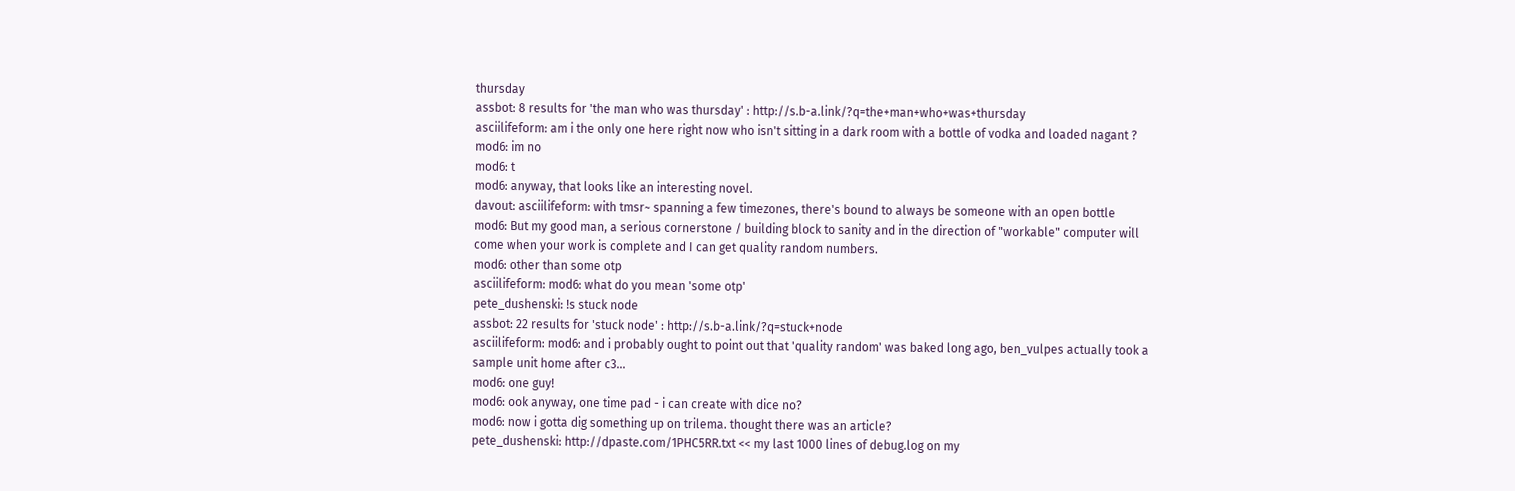thursday
assbot: 8 results for 'the man who was thursday' : http://s.b-a.link/?q=the+man+who+was+thursday
asciilifeform: am i the only one here right now who isn't sitting in a dark room with a bottle of vodka and loaded nagant ?
mod6: im no
mod6: t
mod6: anyway, that looks like an interesting novel.
davout: asciilifeform: with tmsr~ spanning a few timezones, there's bound to always be someone with an open bottle
mod6: But my good man, a serious cornerstone / building block to sanity and in the direction of "workable" computer will come when your work is complete and I can get quality random numbers.
mod6: other than some otp
asciilifeform: mod6: what do you mean 'some otp'
pete_dushenski: !s stuck node
assbot: 22 results for 'stuck node' : http://s.b-a.link/?q=stuck+node
asciilifeform: mod6: and i probably ought to point out that 'quality random' was baked long ago, ben_vulpes actually took a sample unit home after c3...
mod6: one guy!
mod6: ook anyway, one time pad - i can create with dice no?
mod6: now i gotta dig something up on trilema. thought there was an article?
pete_dushenski: http://dpaste.com/1PHC5RR.txt << my last 1000 lines of debug.log on my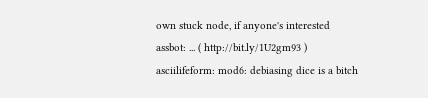own stuck node, if anyone's interested
assbot: ... ( http://bit.ly/1U2gm93 )
asciilifeform: mod6: debiasing dice is a bitch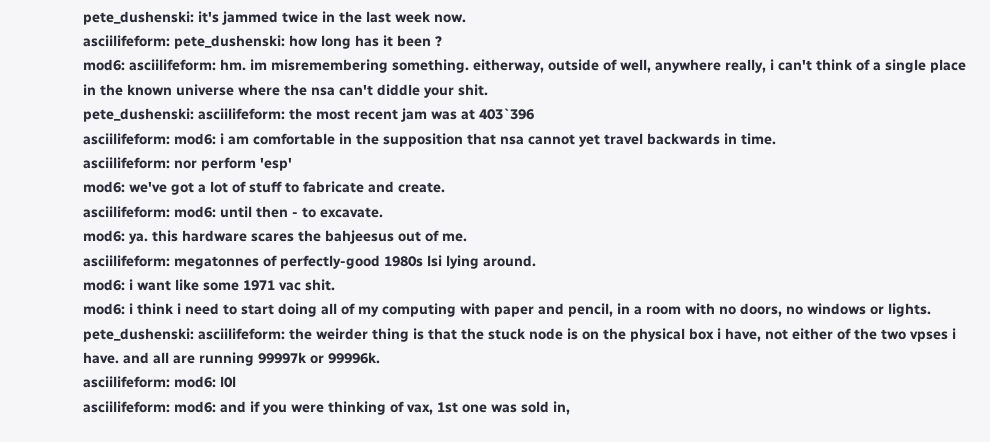pete_dushenski: it's jammed twice in the last week now.
asciilifeform: pete_dushenski: how long has it been ?
mod6: asciilifeform: hm. im misremembering something. eitherway, outside of well, anywhere really, i can't think of a single place in the known universe where the nsa can't diddle your shit.
pete_dushenski: asciilifeform: the most recent jam was at 403`396
asciilifeform: mod6: i am comfortable in the supposition that nsa cannot yet travel backwards in time.
asciilifeform: nor perform 'esp'
mod6: we've got a lot of stuff to fabricate and create.
asciilifeform: mod6: until then - to excavate.
mod6: ya. this hardware scares the bahjeesus out of me.
asciilifeform: megatonnes of perfectly-good 1980s lsi lying around.
mod6: i want like some 1971 vac shit.
mod6: i think i need to start doing all of my computing with paper and pencil, in a room with no doors, no windows or lights.
pete_dushenski: asciilifeform: the weirder thing is that the stuck node is on the physical box i have, not either of the two vpses i have. and all are running 99997k or 99996k.
asciilifeform: mod6: l0l
asciilifeform: mod6: and if you were thinking of vax, 1st one was sold in,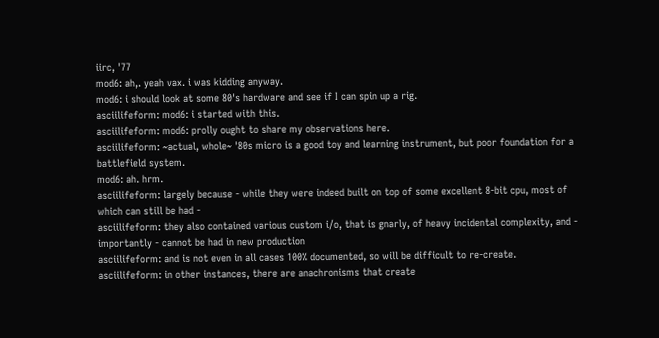iirc, '77
mod6: ah,. yeah vax. i was kidding anyway.
mod6: i should look at some 80's hardware and see if I can spin up a rig.
asciilifeform: mod6: i started with this.
asciilifeform: mod6: prolly ought to share my observations here.
asciilifeform: ~actual, whole~ '80s micro is a good toy and learning instrument, but poor foundation for a battlefield system.
mod6: ah. hrm.
asciilifeform: largely because - while they were indeed built on top of some excellent 8-bit cpu, most of which can still be had -
asciilifeform: they also contained various custom i/o, that is gnarly, of heavy incidental complexity, and - importantly - cannot be had in new production
asciilifeform: and is not even in all cases 100% documented, so will be difficult to re-create.
asciilifeform: in other instances, there are anachronisms that create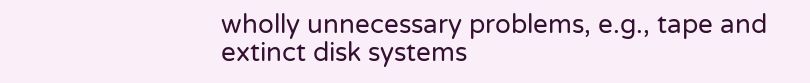wholly unnecessary problems, e.g., tape and extinct disk systems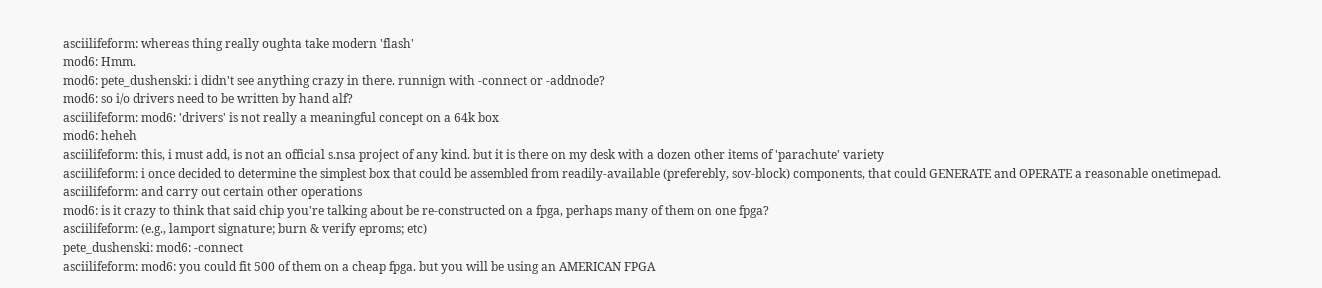asciilifeform: whereas thing really oughta take modern 'flash'
mod6: Hmm.
mod6: pete_dushenski: i didn't see anything crazy in there. runnign with -connect or -addnode?
mod6: so i/o drivers need to be written by hand alf?
asciilifeform: mod6: 'drivers' is not really a meaningful concept on a 64k box
mod6: heheh
asciilifeform: this, i must add, is not an official s.nsa project of any kind. but it is there on my desk with a dozen other items of 'parachute' variety
asciilifeform: i once decided to determine the simplest box that could be assembled from readily-available (preferebly, sov-block) components, that could GENERATE and OPERATE a reasonable onetimepad.
asciilifeform: and carry out certain other operations
mod6: is it crazy to think that said chip you're talking about be re-constructed on a fpga, perhaps many of them on one fpga?
asciilifeform: (e.g., lamport signature; burn & verify eproms; etc)
pete_dushenski: mod6: -connect
asciilifeform: mod6: you could fit 500 of them on a cheap fpga. but you will be using an AMERICAN FPGA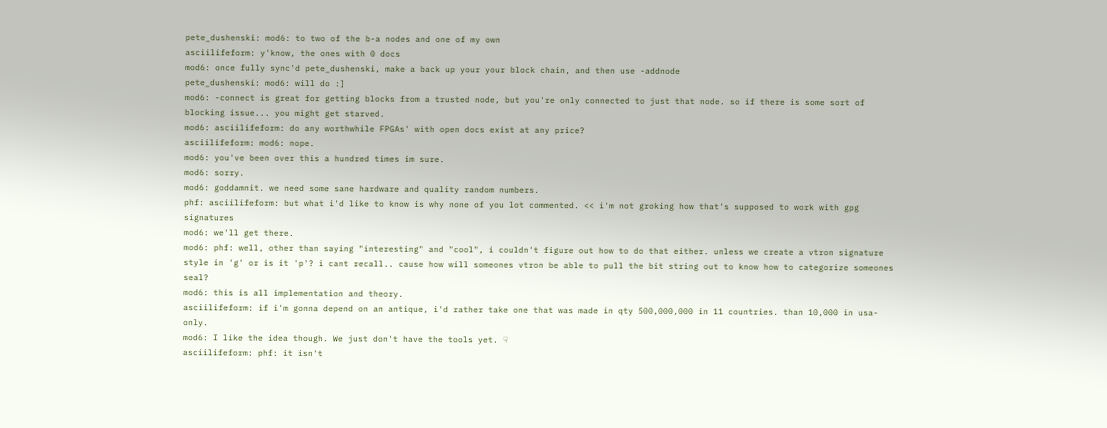pete_dushenski: mod6: to two of the b-a nodes and one of my own
asciilifeform: y'know, the ones with 0 docs
mod6: once fully sync'd pete_dushenski, make a back up your your block chain, and then use -addnode
pete_dushenski: mod6: will do :]
mod6: -connect is great for getting blocks from a trusted node, but you're only connected to just that node. so if there is some sort of blocking issue... you might get starved.
mod6: asciilifeform: do any worthwhile FPGAs' with open docs exist at any price?
asciilifeform: mod6: nope.
mod6: you've been over this a hundred times im sure.
mod6: sorry.
mod6: goddamnit. we need some sane hardware and quality random numbers.
phf: asciilifeform: but what i'd like to know is why none of you lot commented. << i'm not groking how that's supposed to work with gpg signatures
mod6: we'll get there.
mod6: phf: well, other than saying "interesting" and "cool", i couldn't figure out how to do that either. unless we create a vtron signature style in 'g' or is it 'p'? i cant recall.. cause how will someones vtron be able to pull the bit string out to know how to categorize someones seal?
mod6: this is all implementation and theory.
asciilifeform: if i'm gonna depend on an antique, i'd rather take one that was made in qty 500,000,000 in 11 countries. than 10,000 in usa-only.
mod6: I like the idea though. We just don't have the tools yet. ☟
asciilifeform: phf: it isn't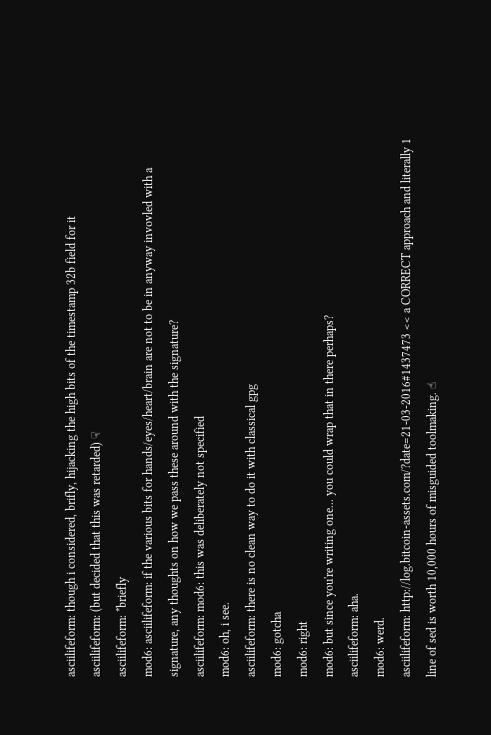asciilifeform: though i considered, brifly, hijacking the high bits of the timestamp 32b field for it
asciilifeform: (but decided that this was retarded) ☟
asciilifeform: *briefly
mod6: asciilifeform: if the various bits for hands/eyes/heart/brain are not to be in anyway invovled with a signature, any thoughts on how we pass these around with the signature?
asciilifeform: mod6: this was deliberately not specified
mod6: oh, i see.
asciilifeform: there is no clean way to do it with classical gpg
mod6: gotcha
mod6: right
mod6: but since you're writing one... you could wrap that in there perhaps?
asciilifeform: aha.
mod6: werd.
asciilifeform: http://log.bitcoin-assets.com/?date=21-03-2016#1437473 << a CORRECT approach and literally 1 line of sed is worth 10,000 hours of misguided toolmaking. ☝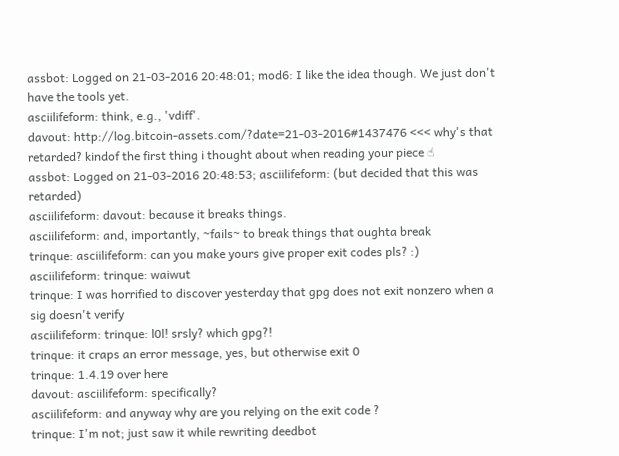assbot: Logged on 21-03-2016 20:48:01; mod6: I like the idea though. We just don't have the tools yet.
asciilifeform: think, e.g., 'vdiff'.
davout: http://log.bitcoin-assets.com/?date=21-03-2016#1437476 <<< why's that retarded? kindof the first thing i thought about when reading your piece ☝
assbot: Logged on 21-03-2016 20:48:53; asciilifeform: (but decided that this was retarded)
asciilifeform: davout: because it breaks things.
asciilifeform: and, importantly, ~fails~ to break things that oughta break
trinque: asciilifeform: can you make yours give proper exit codes pls? :)
asciilifeform: trinque: waiwut
trinque: I was horrified to discover yesterday that gpg does not exit nonzero when a sig doesn't verify
asciilifeform: trinque: l0l! srsly? which gpg?!
trinque: it craps an error message, yes, but otherwise exit 0
trinque: 1.4.19 over here
davout: asciilifeform: specifically?
asciilifeform: and anyway why are you relying on the exit code ?
trinque: I'm not; just saw it while rewriting deedbot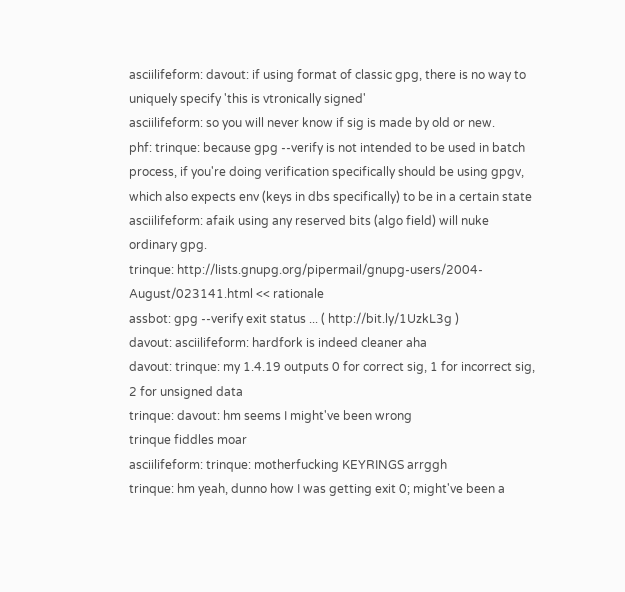asciilifeform: davout: if using format of classic gpg, there is no way to uniquely specify 'this is vtronically signed'
asciilifeform: so you will never know if sig is made by old or new.
phf: trinque: because gpg --verify is not intended to be used in batch process, if you're doing verification specifically should be using gpgv, which also expects env (keys in dbs specifically) to be in a certain state
asciilifeform: afaik using any reserved bits (algo field) will nuke ordinary gpg.
trinque: http://lists.gnupg.org/pipermail/gnupg-users/2004-August/023141.html << rationale
assbot: gpg --verify exit status ... ( http://bit.ly/1UzkL3g )
davout: asciilifeform: hardfork is indeed cleaner aha
davout: trinque: my 1.4.19 outputs 0 for correct sig, 1 for incorrect sig, 2 for unsigned data
trinque: davout: hm seems I might've been wrong
trinque fiddles moar
asciilifeform: trinque: motherfucking KEYRINGS arrggh
trinque: hm yeah, dunno how I was getting exit 0; might've been a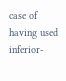case of having used inferior-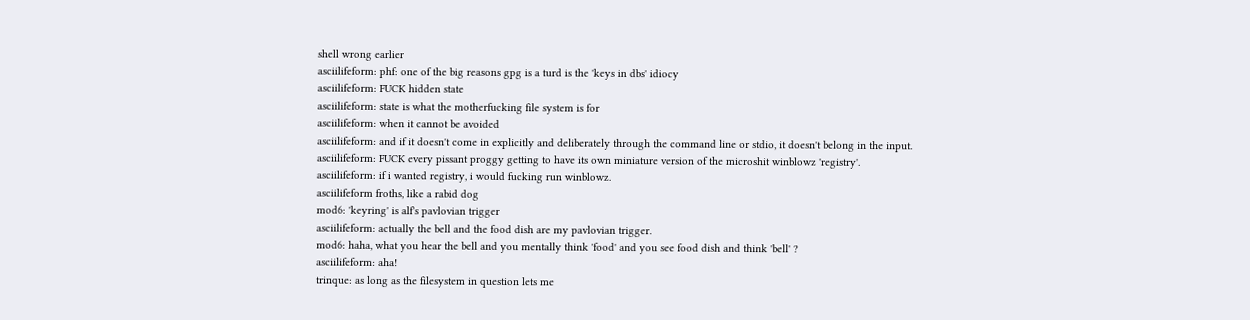shell wrong earlier
asciilifeform: phf: one of the big reasons gpg is a turd is the 'keys in dbs' idiocy
asciilifeform: FUCK hidden state
asciilifeform: state is what the motherfucking file system is for
asciilifeform: when it cannot be avoided
asciilifeform: and if it doesn't come in explicitly and deliberately through the command line or stdio, it doesn't belong in the input.
asciilifeform: FUCK every pissant proggy getting to have its own miniature version of the microshit winblowz 'registry'.
asciilifeform: if i wanted registry, i would fucking run winblowz.
asciilifeform froths, like a rabid dog
mod6: 'keyring' is alf's pavlovian trigger
asciilifeform: actually the bell and the food dish are my pavlovian trigger.
mod6: haha, what you hear the bell and you mentally think 'food' and you see food dish and think 'bell' ?
asciilifeform: aha!
trinque: as long as the filesystem in question lets me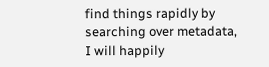find things rapidly by searching over metadata, I will happily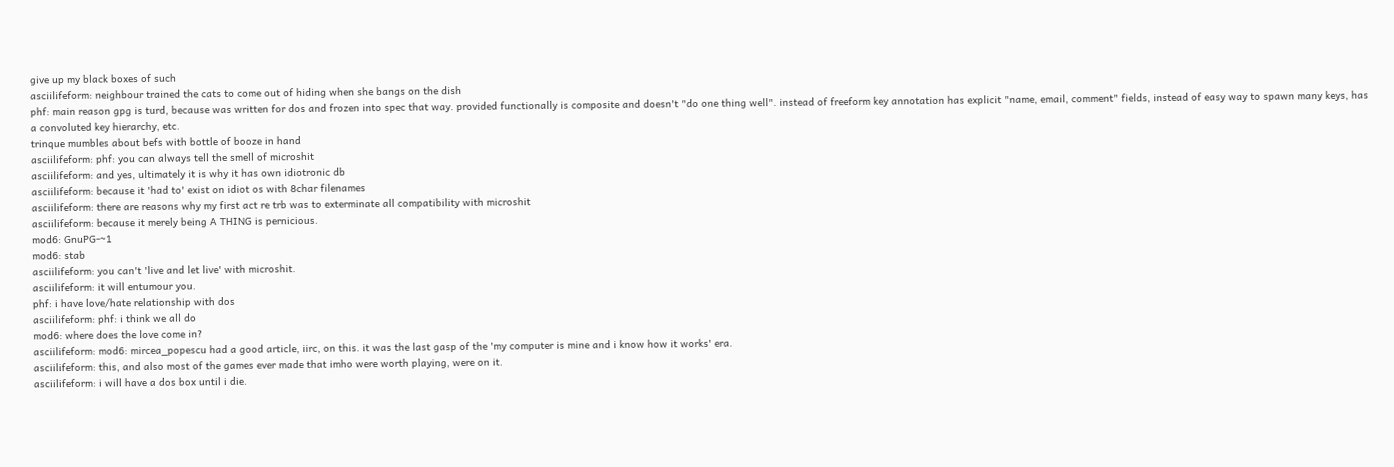give up my black boxes of such
asciilifeform: neighbour trained the cats to come out of hiding when she bangs on the dish
phf: main reason gpg is turd, because was written for dos and frozen into spec that way. provided functionally is composite and doesn't "do one thing well". instead of freeform key annotation has explicit "name, email, comment" fields, instead of easy way to spawn many keys, has a convoluted key hierarchy, etc.
trinque mumbles about befs with bottle of booze in hand
asciilifeform: phf: you can always tell the smell of microshit
asciilifeform: and yes, ultimately it is why it has own idiotronic db
asciilifeform: because it 'had to' exist on idiot os with 8char filenames
asciilifeform: there are reasons why my first act re trb was to exterminate all compatibility with microshit
asciilifeform: because it merely being A THING is pernicious.
mod6: GnuPG-~1
mod6: stab
asciilifeform: you can't 'live and let live' with microshit.
asciilifeform: it will entumour you.
phf: i have love/hate relationship with dos
asciilifeform: phf: i think we all do
mod6: where does the love come in?
asciilifeform: mod6: mircea_popescu had a good article, iirc, on this. it was the last gasp of the 'my computer is mine and i know how it works' era.
asciilifeform: this, and also most of the games ever made that imho were worth playing, were on it.
asciilifeform: i will have a dos box until i die.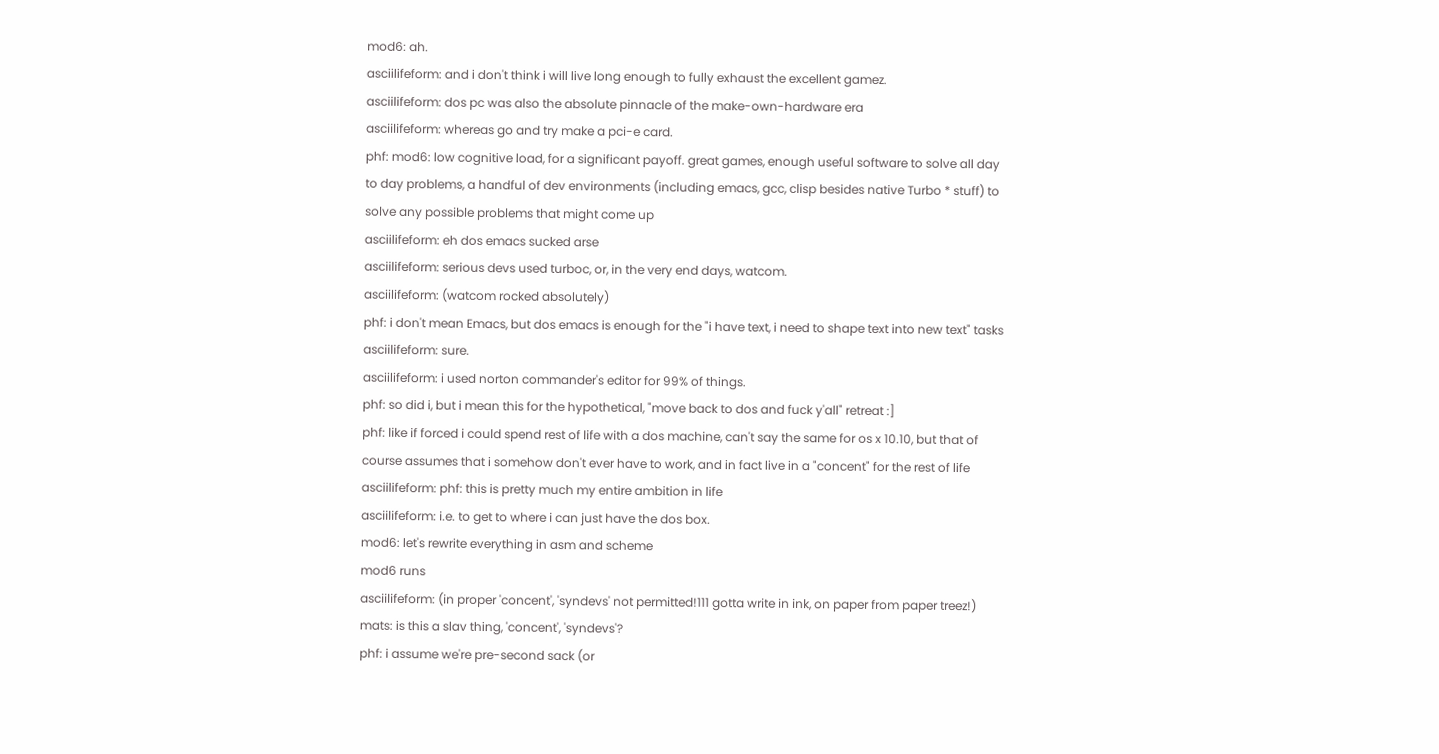mod6: ah.
asciilifeform: and i don't think i will live long enough to fully exhaust the excellent gamez.
asciilifeform: dos pc was also the absolute pinnacle of the make-own-hardware era
asciilifeform: whereas go and try make a pci-e card.
phf: mod6: low cognitive load, for a significant payoff. great games, enough useful software to solve all day to day problems, a handful of dev environments (including emacs, gcc, clisp besides native Turbo * stuff) to solve any possible problems that might come up
asciilifeform: eh dos emacs sucked arse
asciilifeform: serious devs used turboc, or, in the very end days, watcom.
asciilifeform: (watcom rocked absolutely)
phf: i don't mean Emacs, but dos emacs is enough for the "i have text, i need to shape text into new text" tasks
asciilifeform: sure.
asciilifeform: i used norton commander's editor for 99% of things.
phf: so did i, but i mean this for the hypothetical, "move back to dos and fuck y'all" retreat :]
phf: like if forced i could spend rest of life with a dos machine, can't say the same for os x 10.10, but that of course assumes that i somehow don't ever have to work, and in fact live in a "concent" for the rest of life
asciilifeform: phf: this is pretty much my entire ambition in life
asciilifeform: i.e. to get to where i can just have the dos box.
mod6: let's rewrite everything in asm and scheme
mod6 runs
asciilifeform: (in proper 'concent', 'syndevs' not permitted!111 gotta write in ink, on paper from paper treez!)
mats: is this a slav thing, 'concent', 'syndevs'?
phf: i assume we're pre-second sack (or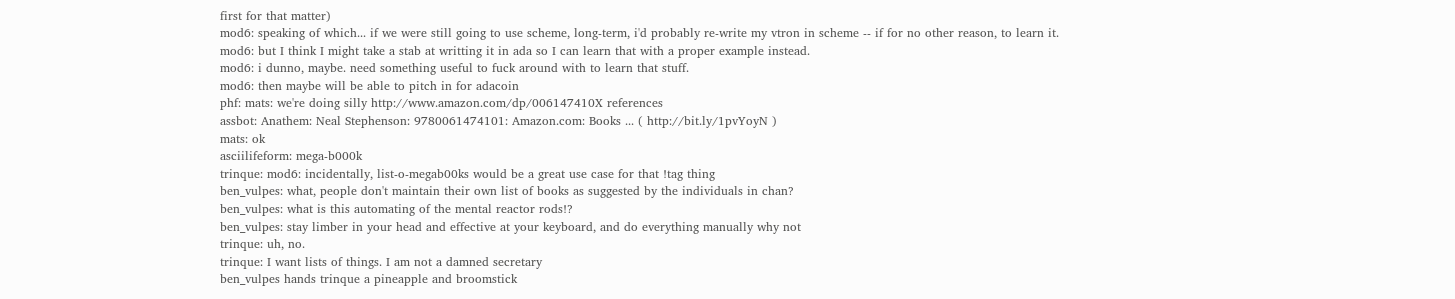first for that matter)
mod6: speaking of which... if we were still going to use scheme, long-term, i'd probably re-write my vtron in scheme -- if for no other reason, to learn it.
mod6: but I think I might take a stab at writting it in ada so I can learn that with a proper example instead.
mod6: i dunno, maybe. need something useful to fuck around with to learn that stuff.
mod6: then maybe will be able to pitch in for adacoin
phf: mats: we're doing silly http://www.amazon.com/dp/006147410X references
assbot: Anathem: Neal Stephenson: 9780061474101: Amazon.com: Books ... ( http://bit.ly/1pvYoyN )
mats: ok
asciilifeform: mega-b000k
trinque: mod6: incidentally, list-o-megab00ks would be a great use case for that !tag thing
ben_vulpes: what, people don't maintain their own list of books as suggested by the individuals in chan?
ben_vulpes: what is this automating of the mental reactor rods!?
ben_vulpes: stay limber in your head and effective at your keyboard, and do everything manually why not
trinque: uh, no.
trinque: I want lists of things. I am not a damned secretary
ben_vulpes hands trinque a pineapple and broomstick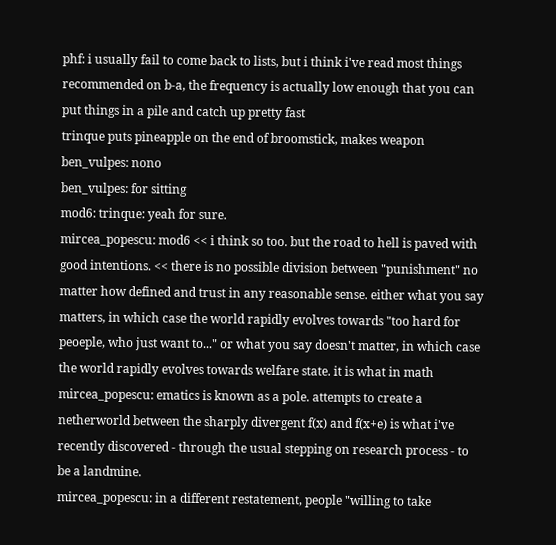phf: i usually fail to come back to lists, but i think i've read most things recommended on b-a, the frequency is actually low enough that you can put things in a pile and catch up pretty fast
trinque puts pineapple on the end of broomstick, makes weapon
ben_vulpes: nono
ben_vulpes: for sitting
mod6: trinque: yeah for sure.
mircea_popescu: mod6 << i think so too. but the road to hell is paved with good intentions. << there is no possible division between "punishment" no matter how defined and trust in any reasonable sense. either what you say matters, in which case the world rapidly evolves towards "too hard for peoeple, who just want to..." or what you say doesn't matter, in which case the world rapidly evolves towards welfare state. it is what in math
mircea_popescu: ematics is known as a pole. attempts to create a netherworld between the sharply divergent f(x) and f(x+e) is what i've recently discovered - through the usual stepping on research process - to be a landmine.
mircea_popescu: in a different restatement, people "willing to take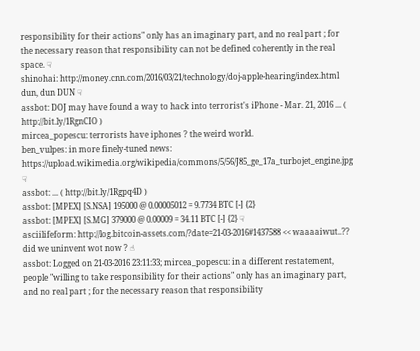responsibility for their actions" only has an imaginary part, and no real part ; for the necessary reason that responsibility can not be defined coherently in the real space. ☟
shinohai: http://money.cnn.com/2016/03/21/technology/doj-apple-hearing/index.html dun, dun DUN ☟
assbot: DOJ may have found a way to hack into terrorist's iPhone - Mar. 21, 2016 ... ( http://bit.ly/1RgnCIO )
mircea_popescu: terrorists have iphones ? the weird world.
ben_vulpes: in more finely-tuned news: https://upload.wikimedia.org/wikipedia/commons/5/56/J85_ge_17a_turbojet_engine.jpg ☟
assbot: ... ( http://bit.ly/1Rgpq4D )
assbot: [MPEX] [S.NSA] 195000 @ 0.00005012 = 9.7734 BTC [-] {2}
assbot: [MPEX] [S.MG] 379000 @ 0.00009 = 34.11 BTC [-] {2} ☟
asciilifeform: http://log.bitcoin-assets.com/?date=21-03-2016#1437588 << waaaaiwut..?? did we uninvent wot now ? ☝
assbot: Logged on 21-03-2016 23:11:33; mircea_popescu: in a different restatement, people "willing to take responsibility for their actions" only has an imaginary part, and no real part ; for the necessary reason that responsibility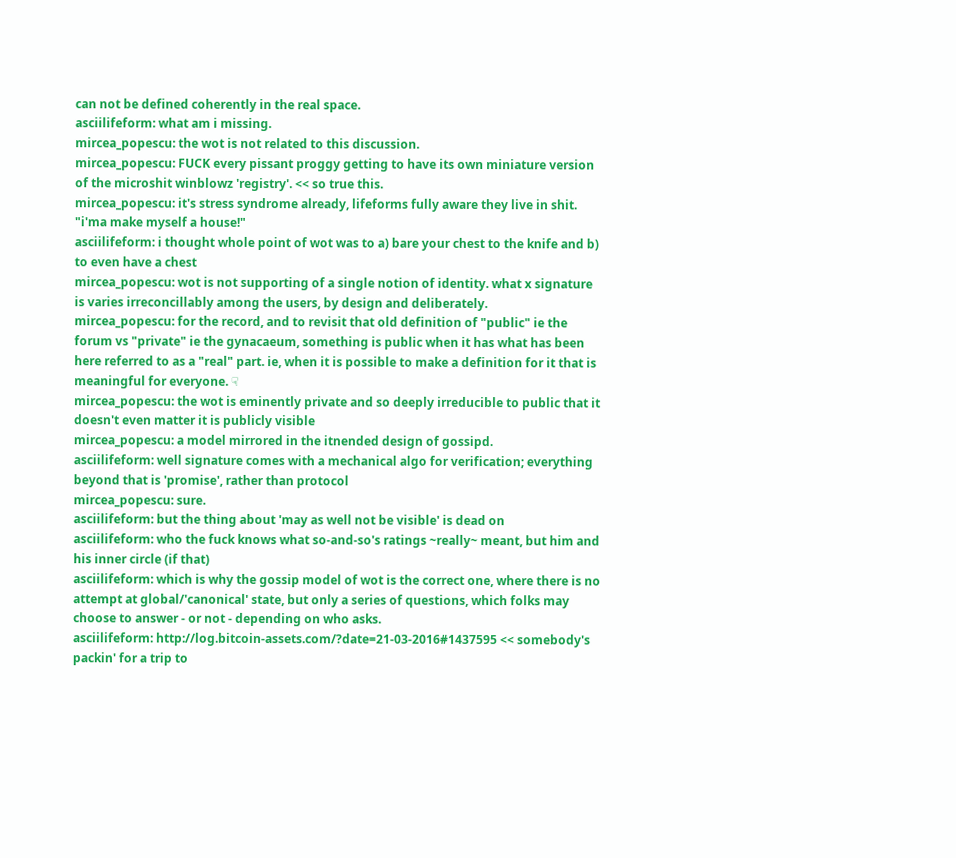can not be defined coherently in the real space.
asciilifeform: what am i missing.
mircea_popescu: the wot is not related to this discussion.
mircea_popescu: FUCK every pissant proggy getting to have its own miniature version of the microshit winblowz 'registry'. << so true this.
mircea_popescu: it's stress syndrome already, lifeforms fully aware they live in shit. "i'ma make myself a house!"
asciilifeform: i thought whole point of wot was to a) bare your chest to the knife and b) to even have a chest
mircea_popescu: wot is not supporting of a single notion of identity. what x signature is varies irreconcillably among the users, by design and deliberately.
mircea_popescu: for the record, and to revisit that old definition of "public" ie the forum vs "private" ie the gynacaeum, something is public when it has what has been here referred to as a "real" part. ie, when it is possible to make a definition for it that is meaningful for everyone. ☟
mircea_popescu: the wot is eminently private and so deeply irreducible to public that it doesn't even matter it is publicly visible
mircea_popescu: a model mirrored in the itnended design of gossipd.
asciilifeform: well signature comes with a mechanical algo for verification; everything beyond that is 'promise', rather than protocol
mircea_popescu: sure.
asciilifeform: but the thing about 'may as well not be visible' is dead on
asciilifeform: who the fuck knows what so-and-so's ratings ~really~ meant, but him and his inner circle (if that)
asciilifeform: which is why the gossip model of wot is the correct one, where there is no attempt at global/'canonical' state, but only a series of questions, which folks may choose to answer - or not - depending on who asks.
asciilifeform: http://log.bitcoin-assets.com/?date=21-03-2016#1437595 << somebody's packin' for a trip to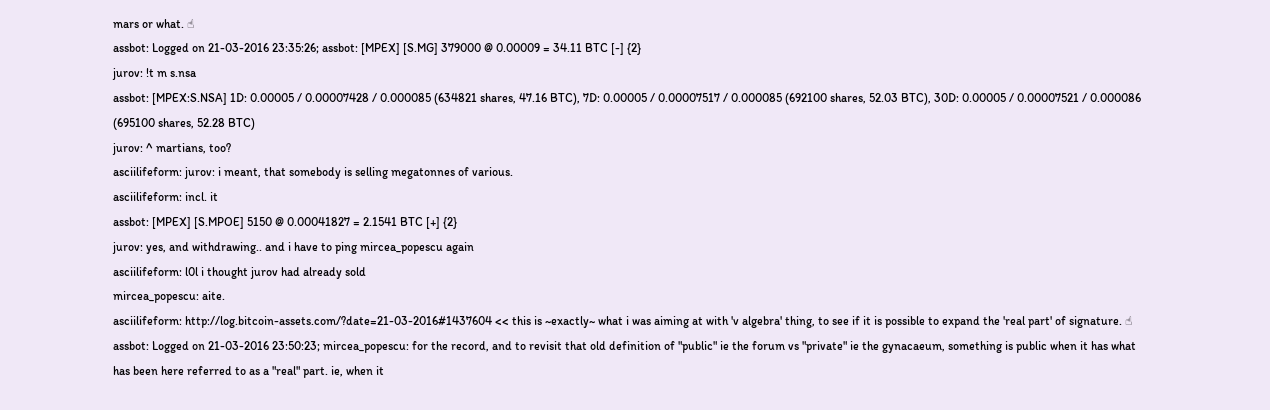mars or what. ☝
assbot: Logged on 21-03-2016 23:35:26; assbot: [MPEX] [S.MG] 379000 @ 0.00009 = 34.11 BTC [-] {2}
jurov: !t m s.nsa
assbot: [MPEX:S.NSA] 1D: 0.00005 / 0.00007428 / 0.000085 (634821 shares, 47.16 BTC), 7D: 0.00005 / 0.00007517 / 0.000085 (692100 shares, 52.03 BTC), 30D: 0.00005 / 0.00007521 / 0.000086 (695100 shares, 52.28 BTC)
jurov: ^ martians, too?
asciilifeform: jurov: i meant, that somebody is selling megatonnes of various.
asciilifeform: incl. it
assbot: [MPEX] [S.MPOE] 5150 @ 0.00041827 = 2.1541 BTC [+] {2}
jurov: yes, and withdrawing.. and i have to ping mircea_popescu again
asciilifeform: l0l i thought jurov had already sold
mircea_popescu: aite.
asciilifeform: http://log.bitcoin-assets.com/?date=21-03-2016#1437604 << this is ~exactly~ what i was aiming at with 'v algebra' thing, to see if it is possible to expand the 'real part' of signature. ☝
assbot: Logged on 21-03-2016 23:50:23; mircea_popescu: for the record, and to revisit that old definition of "public" ie the forum vs "private" ie the gynacaeum, something is public when it has what has been here referred to as a "real" part. ie, when it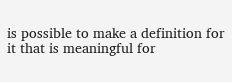is possible to make a definition for it that is meaningful for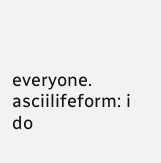everyone.
asciilifeform: i do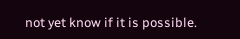not yet know if it is possible.